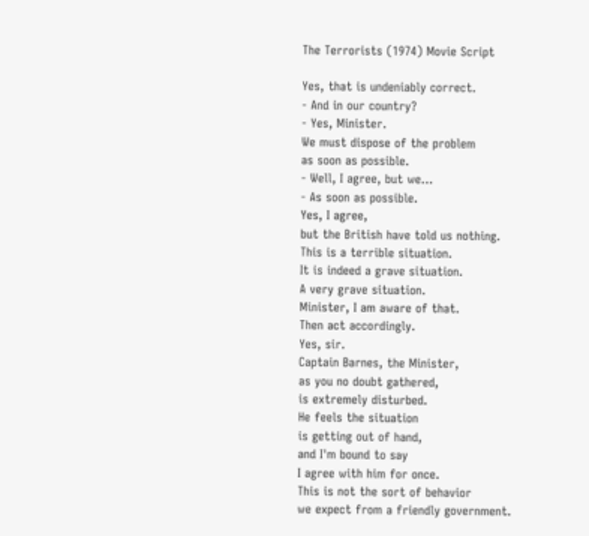The Terrorists (1974) Movie Script

Yes, that is undeniably correct.
- And in our country?
- Yes, Minister.
We must dispose of the problem
as soon as possible.
- Well, I agree, but we...
- As soon as possible.
Yes, I agree,
but the British have told us nothing.
This is a terrible situation.
It is indeed a grave situation.
A very grave situation.
Minister, I am aware of that.
Then act accordingly.
Yes, sir.
Captain Barnes, the Minister,
as you no doubt gathered,
is extremely disturbed.
He feels the situation
is getting out of hand,
and I'm bound to say
I agree with him for once.
This is not the sort of behavior
we expect from a friendly government.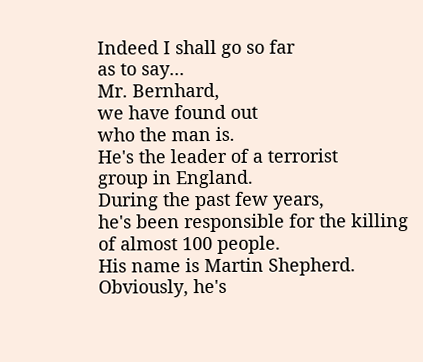Indeed I shall go so far
as to say...
Mr. Bernhard,
we have found out
who the man is.
He's the leader of a terrorist
group in England.
During the past few years,
he's been responsible for the killing
of almost 100 people.
His name is Martin Shepherd.
Obviously, he's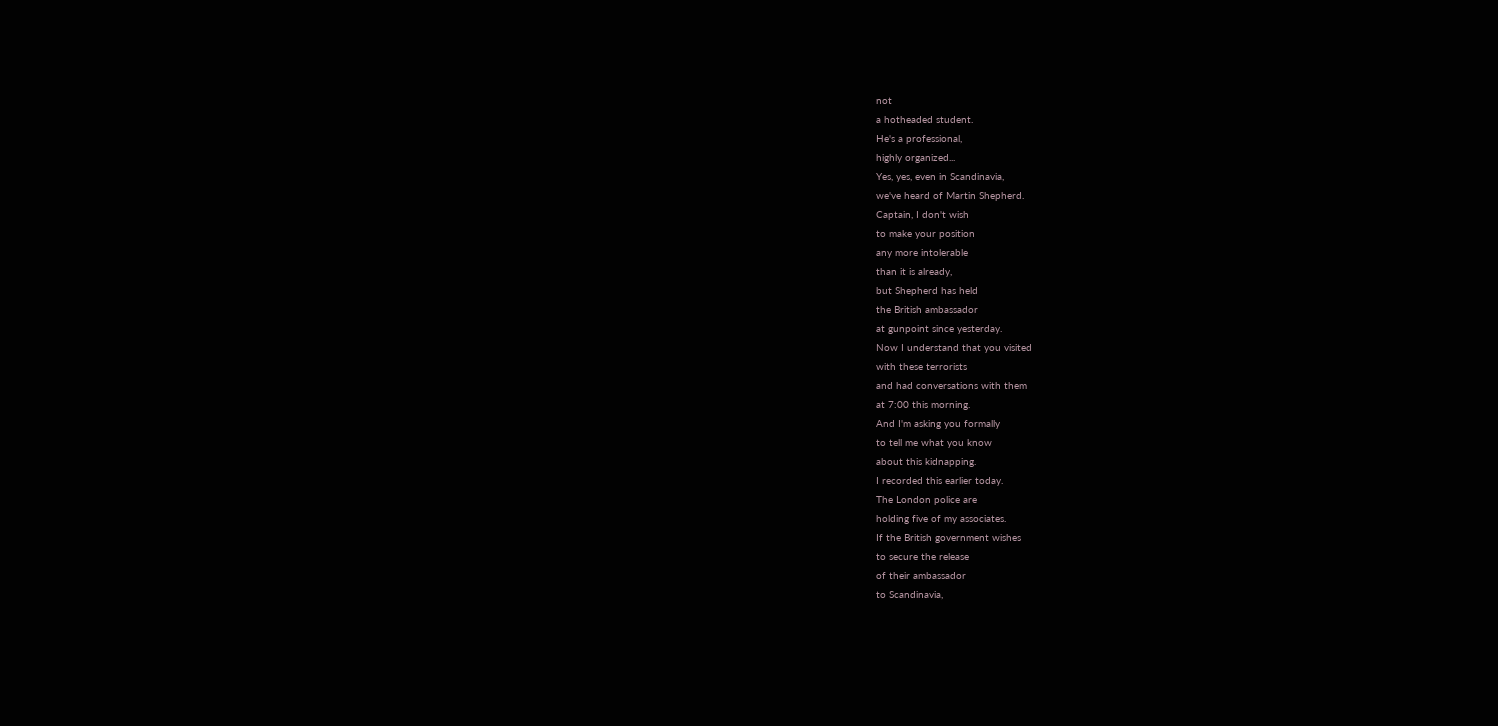not
a hotheaded student.
He's a professional,
highly organized...
Yes, yes, even in Scandinavia,
we've heard of Martin Shepherd.
Captain, I don't wish
to make your position
any more intolerable
than it is already,
but Shepherd has held
the British ambassador
at gunpoint since yesterday.
Now I understand that you visited
with these terrorists
and had conversations with them
at 7:00 this morning.
And I'm asking you formally
to tell me what you know
about this kidnapping.
I recorded this earlier today.
The London police are
holding five of my associates.
If the British government wishes
to secure the release
of their ambassador
to Scandinavia,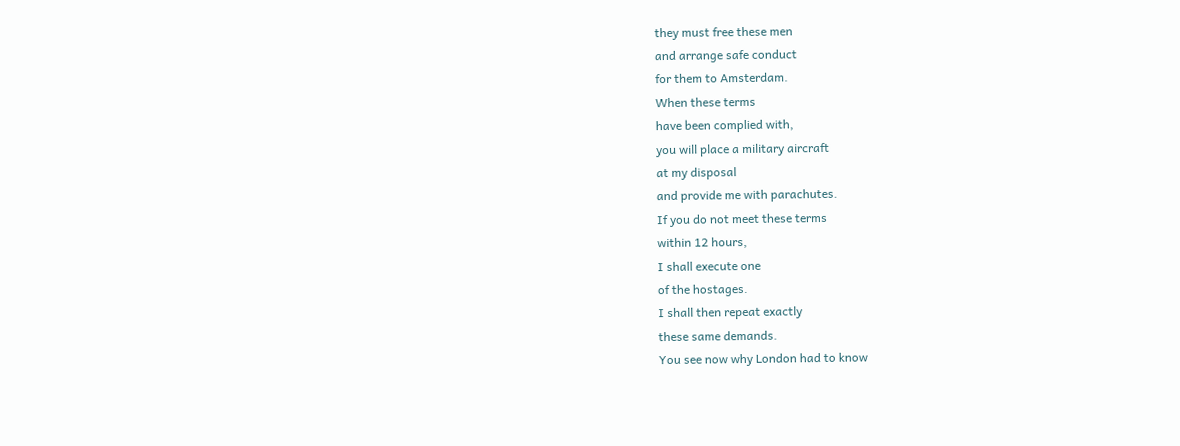they must free these men
and arrange safe conduct
for them to Amsterdam.
When these terms
have been complied with,
you will place a military aircraft
at my disposal
and provide me with parachutes.
If you do not meet these terms
within 12 hours,
I shall execute one
of the hostages.
I shall then repeat exactly
these same demands.
You see now why London had to know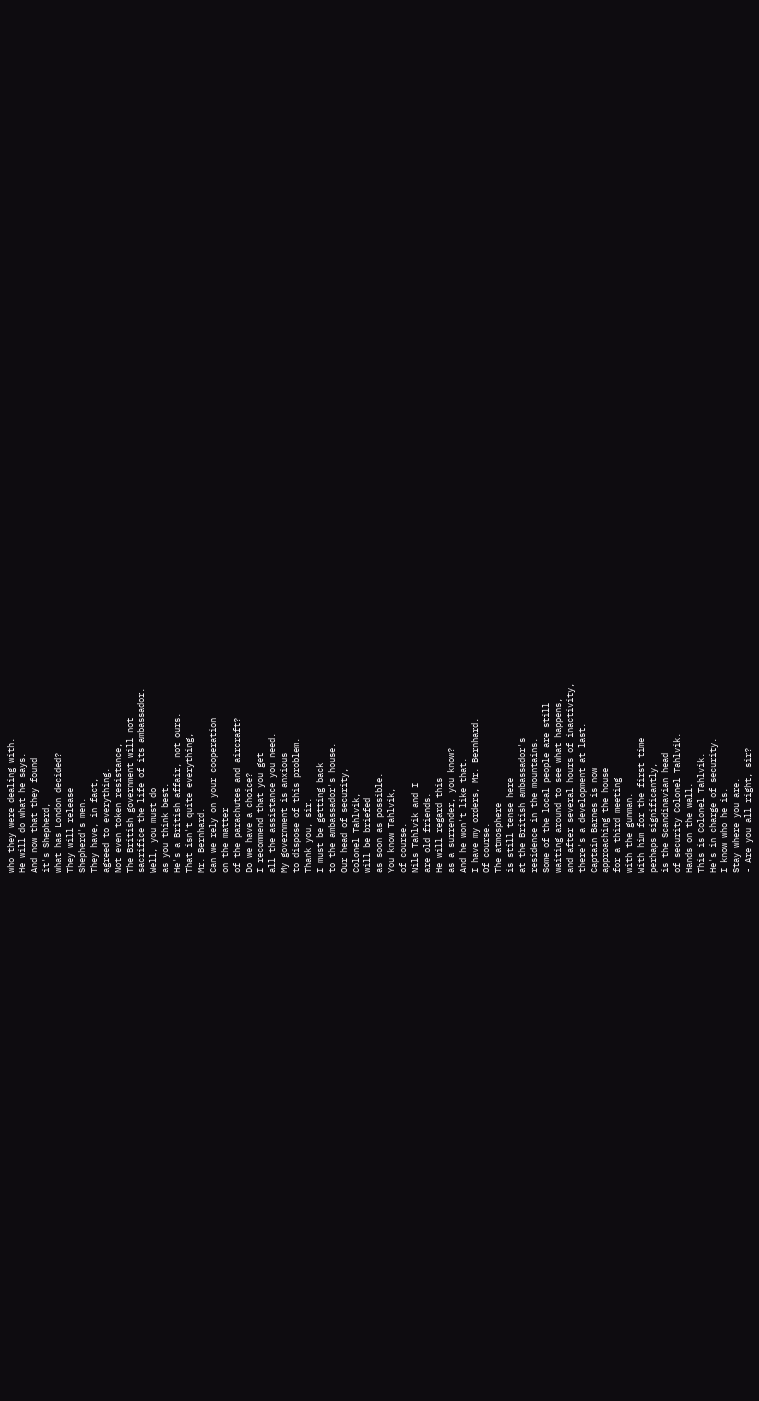who they were dealing with.
He will do what he says.
And now that they found
it's Shepherd,
what has London decided?
They will release
Shepherd's men.
They have, in fact,
agreed to everything.
Not even token resistance,
The British government will not
sacrifice the life of its ambassador.
Well, you must do
as you think best.
He's a British affair, not ours.
That isn't quite everything,
Mr. Bernhard.
Can we rely on your cooperation
on the matter
of the parachutes and aircraft?
Do we have a choice?
I recommend that you get
all the assistance you need.
My government is anxious
to dispose of this problem.
Thank you, sir.
I must be getting back
to the ambassador's house.
Our head of security,
Colonel Tahlvik,
will be briefed
as soon as possible.
You know Tahlvik,
of course.
Nils Tahlvik and I
are old friends.
He will regard this
as a surrender, you know?
And he won't like that.
I have my orders, Mr. Bernhard.
Of course.
The atmosphere
is still tense here
at the British ambassador's
residence in the mountains.
Some of the local people are still
waiting around to see what happens,
and after several hours of inactivity,
there's a development at last.
Captain Barnes is now
approaching the house
for a third meeting
with the gunman.
With him for the first time
perhaps significantly,
is the Scandinavian head
of security Colonel Tahlvik.
Hands on the wall.
This is Colonel Tahlvik.
He's in charge of security.
I know who he is.
Stay where you are.
- Are you all right, sir?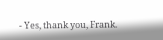- Yes, thank you, Frank.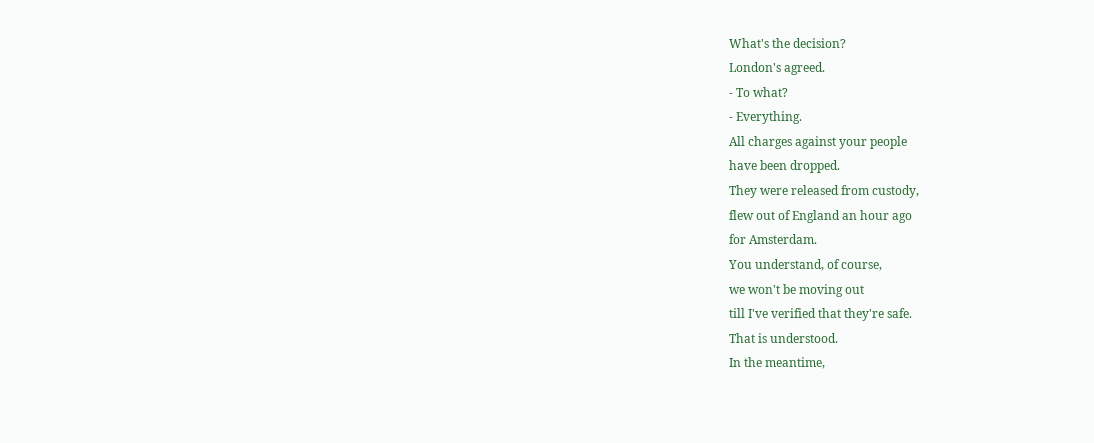What's the decision?
London's agreed.
- To what?
- Everything.
All charges against your people
have been dropped.
They were released from custody,
flew out of England an hour ago
for Amsterdam.
You understand, of course,
we won't be moving out
till I've verified that they're safe.
That is understood.
In the meantime,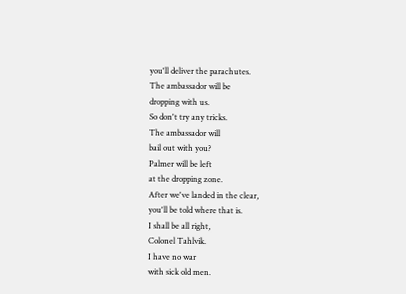you'll deliver the parachutes.
The ambassador will be
dropping with us.
So don't try any tricks.
The ambassador will
bail out with you?
Palmer will be left
at the dropping zone.
After we've landed in the clear,
you'll be told where that is.
I shall be all right,
Colonel Tahlvik.
I have no war
with sick old men.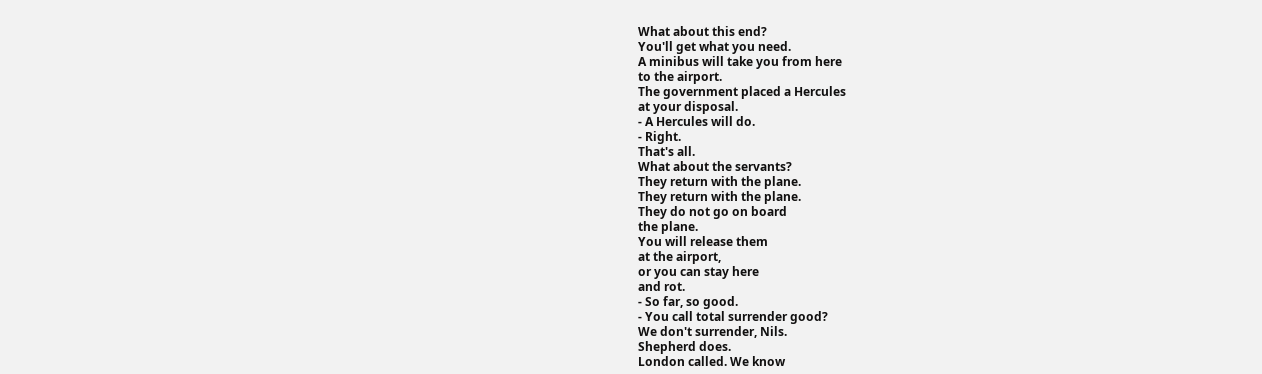What about this end?
You'll get what you need.
A minibus will take you from here
to the airport.
The government placed a Hercules
at your disposal.
- A Hercules will do.
- Right.
That's all.
What about the servants?
They return with the plane.
They return with the plane.
They do not go on board
the plane.
You will release them
at the airport,
or you can stay here
and rot.
- So far, so good.
- You call total surrender good?
We don't surrender, Nils.
Shepherd does.
London called. We know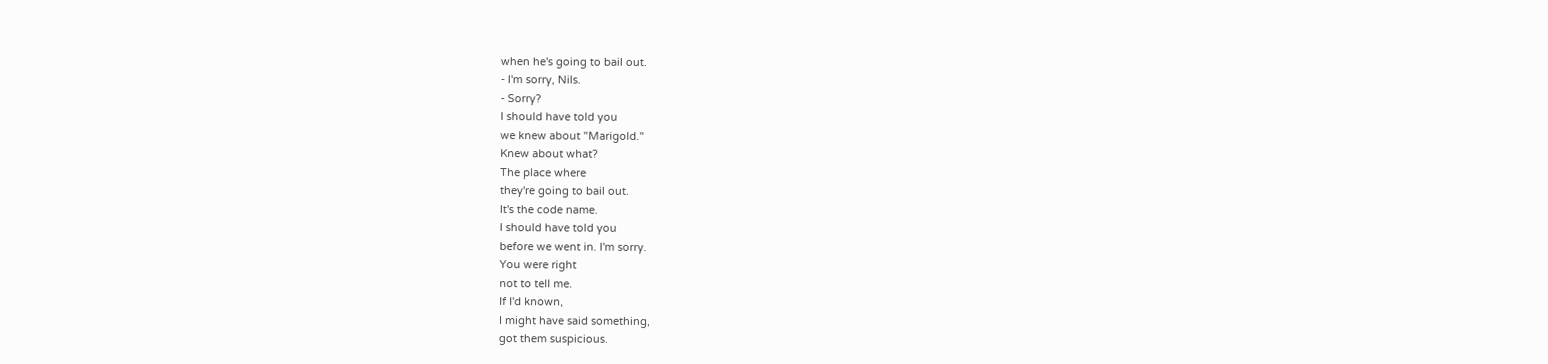when he's going to bail out.
- I'm sorry, Nils.
- Sorry?
I should have told you
we knew about "Marigold."
Knew about what?
The place where
they're going to bail out.
It's the code name.
I should have told you
before we went in. I'm sorry.
You were right
not to tell me.
If I'd known,
I might have said something,
got them suspicious.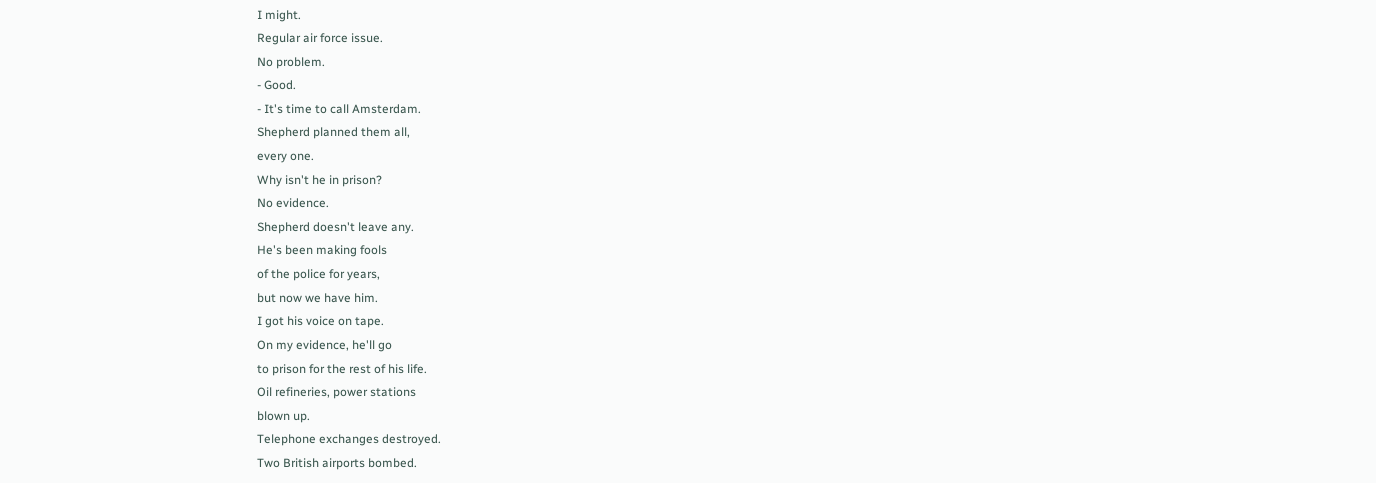I might.
Regular air force issue.
No problem.
- Good.
- It's time to call Amsterdam.
Shepherd planned them all,
every one.
Why isn't he in prison?
No evidence.
Shepherd doesn't leave any.
He's been making fools
of the police for years,
but now we have him.
I got his voice on tape.
On my evidence, he'll go
to prison for the rest of his life.
Oil refineries, power stations
blown up.
Telephone exchanges destroyed.
Two British airports bombed.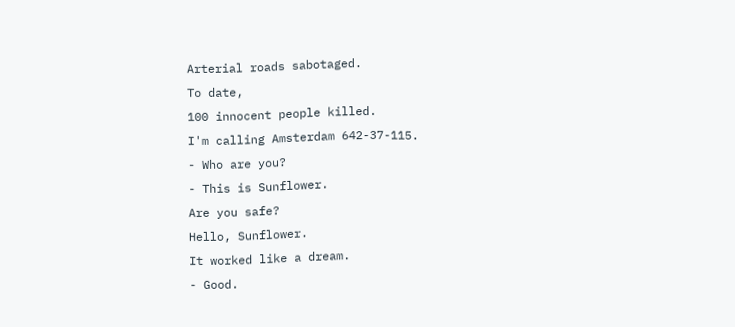Arterial roads sabotaged.
To date,
100 innocent people killed.
I'm calling Amsterdam 642-37-115.
- Who are you?
- This is Sunflower.
Are you safe?
Hello, Sunflower.
It worked like a dream.
- Good.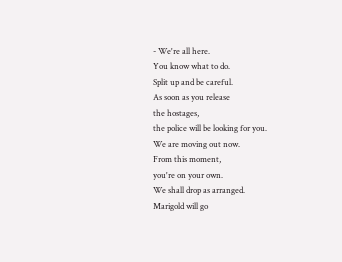- We're all here.
You know what to do.
Split up and be careful.
As soon as you release
the hostages,
the police will be looking for you.
We are moving out now.
From this moment,
you're on your own.
We shall drop as arranged.
Marigold will go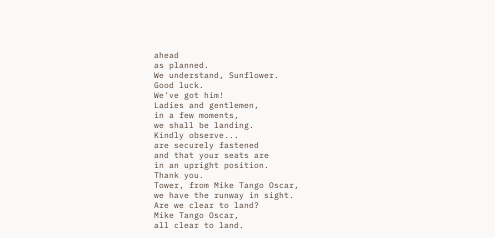ahead
as planned.
We understand, Sunflower.
Good luck.
We've got him!
Ladies and gentlemen,
in a few moments,
we shall be landing.
Kindly observe...
are securely fastened
and that your seats are
in an upright position.
Thank you.
Tower, from Mike Tango Oscar,
we have the runway in sight.
Are we clear to land?
Mike Tango Oscar,
all clear to land.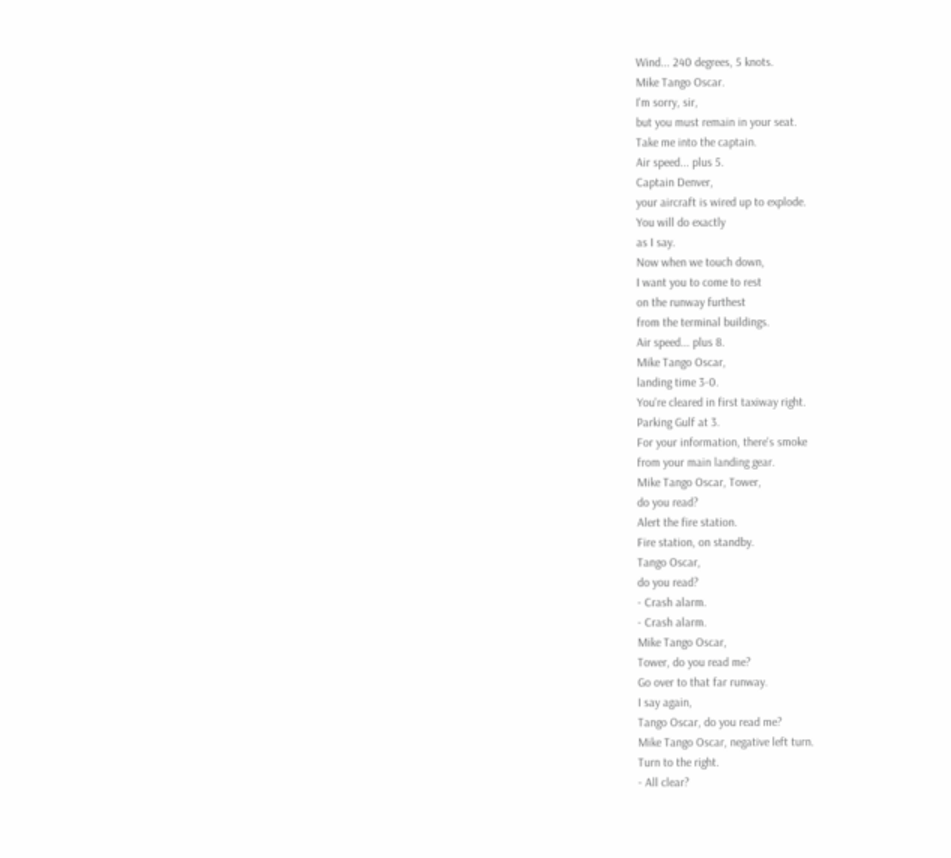Wind... 240 degrees, 5 knots.
Mike Tango Oscar.
I'm sorry, sir,
but you must remain in your seat.
Take me into the captain.
Air speed... plus 5.
Captain Denver,
your aircraft is wired up to explode.
You will do exactly
as I say.
Now when we touch down,
I want you to come to rest
on the runway furthest
from the terminal buildings.
Air speed... plus 8.
Mike Tango Oscar,
landing time 3-0.
You're cleared in first taxiway right.
Parking Gulf at 3.
For your information, there's smoke
from your main landing gear.
Mike Tango Oscar, Tower,
do you read?
Alert the fire station.
Fire station, on standby.
Tango Oscar,
do you read?
- Crash alarm.
- Crash alarm.
Mike Tango Oscar,
Tower, do you read me?
Go over to that far runway.
I say again,
Tango Oscar, do you read me?
Mike Tango Oscar, negative left turn.
Turn to the right.
- All clear?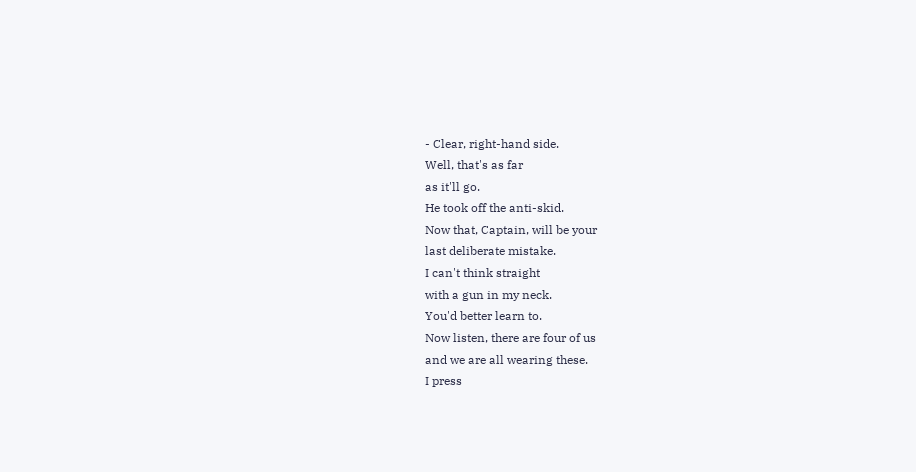- Clear, right-hand side.
Well, that's as far
as it'll go.
He took off the anti-skid.
Now that, Captain, will be your
last deliberate mistake.
I can't think straight
with a gun in my neck.
You'd better learn to.
Now listen, there are four of us
and we are all wearing these.
I press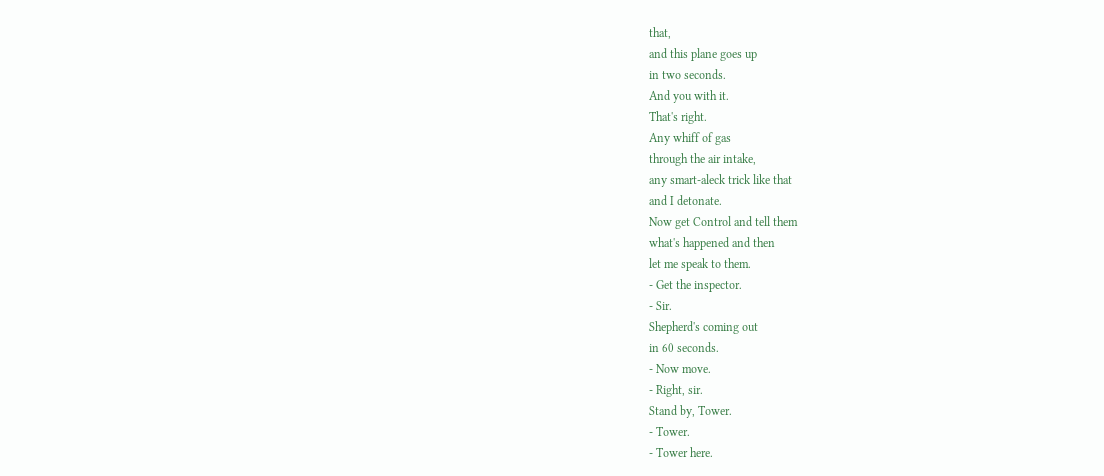that,
and this plane goes up
in two seconds.
And you with it.
That's right.
Any whiff of gas
through the air intake,
any smart-aleck trick like that
and I detonate.
Now get Control and tell them
what's happened and then
let me speak to them.
- Get the inspector.
- Sir.
Shepherd's coming out
in 60 seconds.
- Now move.
- Right, sir.
Stand by, Tower.
- Tower.
- Tower here.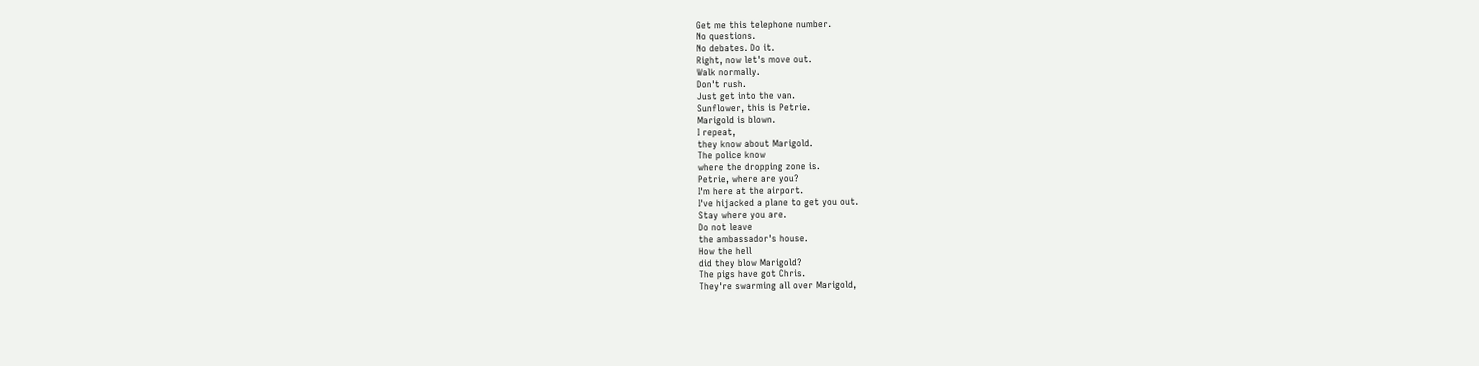Get me this telephone number.
No questions.
No debates. Do it.
Right, now let's move out.
Walk normally.
Don't rush.
Just get into the van.
Sunflower, this is Petrie.
Marigold is blown.
I repeat,
they know about Marigold.
The police know
where the dropping zone is.
Petrie, where are you?
I'm here at the airport.
I've hijacked a plane to get you out.
Stay where you are.
Do not leave
the ambassador's house.
How the hell
did they blow Marigold?
The pigs have got Chris.
They're swarming all over Marigold,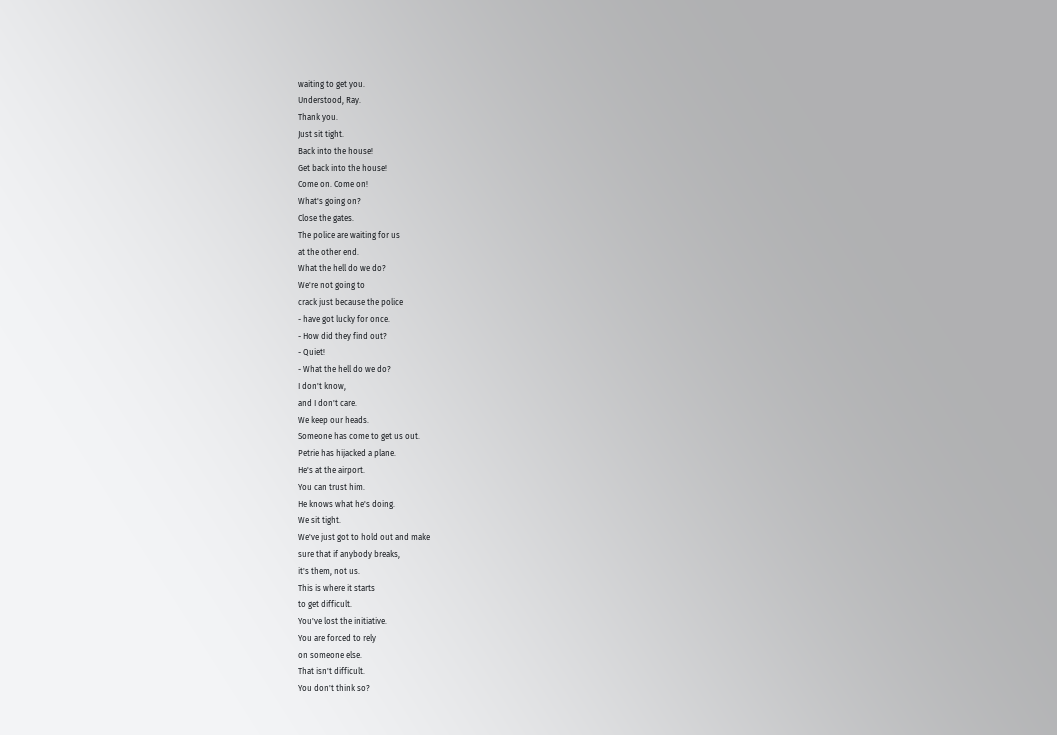waiting to get you.
Understood, Ray.
Thank you.
Just sit tight.
Back into the house!
Get back into the house!
Come on. Come on!
What's going on?
Close the gates.
The police are waiting for us
at the other end.
What the hell do we do?
We're not going to
crack just because the police
- have got lucky for once.
- How did they find out?
- Quiet!
- What the hell do we do?
I don't know,
and I don't care.
We keep our heads.
Someone has come to get us out.
Petrie has hijacked a plane.
He's at the airport.
You can trust him.
He knows what he's doing.
We sit tight.
We've just got to hold out and make
sure that if anybody breaks,
it's them, not us.
This is where it starts
to get difficult.
You've lost the initiative.
You are forced to rely
on someone else.
That isn't difficult.
You don't think so?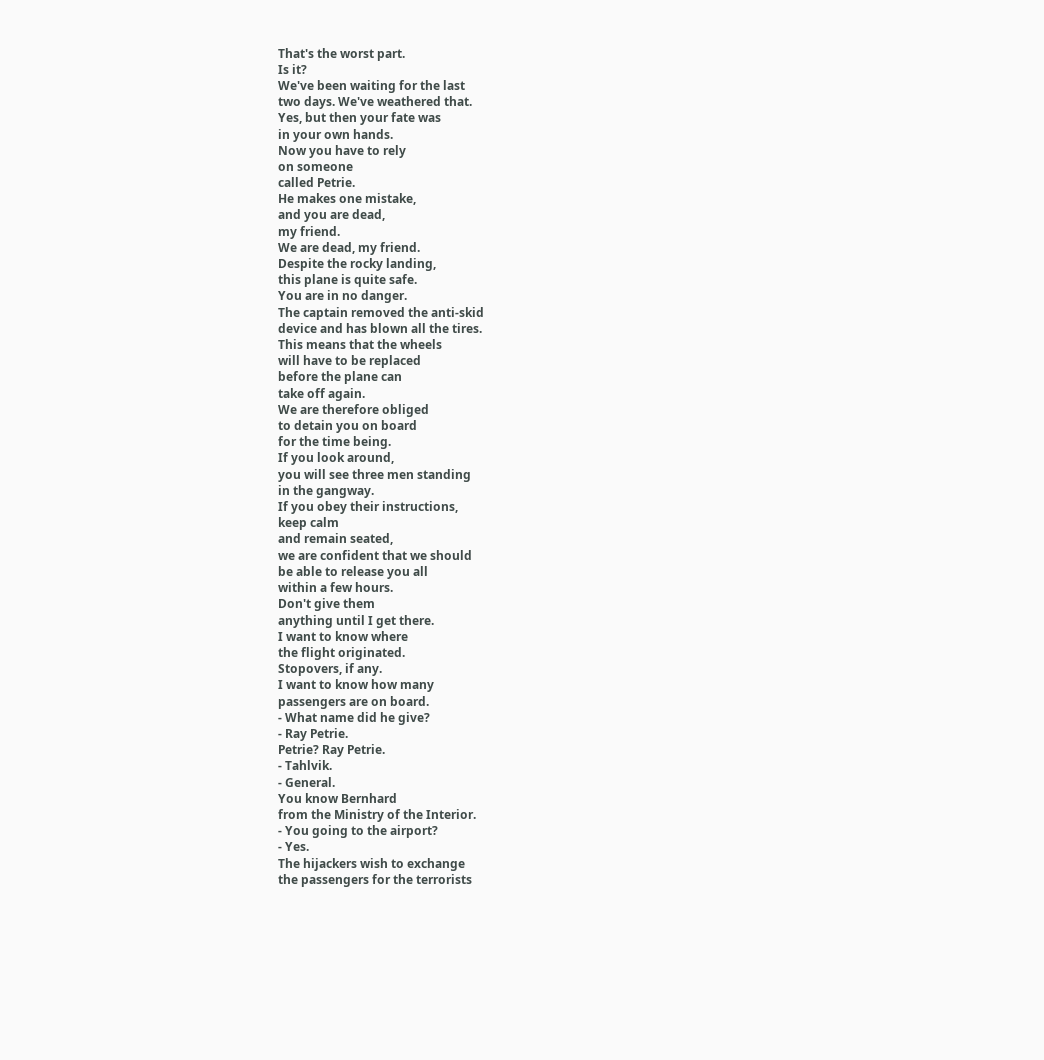That's the worst part.
Is it?
We've been waiting for the last
two days. We've weathered that.
Yes, but then your fate was
in your own hands.
Now you have to rely
on someone
called Petrie.
He makes one mistake,
and you are dead,
my friend.
We are dead, my friend.
Despite the rocky landing,
this plane is quite safe.
You are in no danger.
The captain removed the anti-skid
device and has blown all the tires.
This means that the wheels
will have to be replaced
before the plane can
take off again.
We are therefore obliged
to detain you on board
for the time being.
If you look around,
you will see three men standing
in the gangway.
If you obey their instructions,
keep calm
and remain seated,
we are confident that we should
be able to release you all
within a few hours.
Don't give them
anything until I get there.
I want to know where
the flight originated.
Stopovers, if any.
I want to know how many
passengers are on board.
- What name did he give?
- Ray Petrie.
Petrie? Ray Petrie.
- Tahlvik.
- General.
You know Bernhard
from the Ministry of the Interior.
- You going to the airport?
- Yes.
The hijackers wish to exchange
the passengers for the terrorists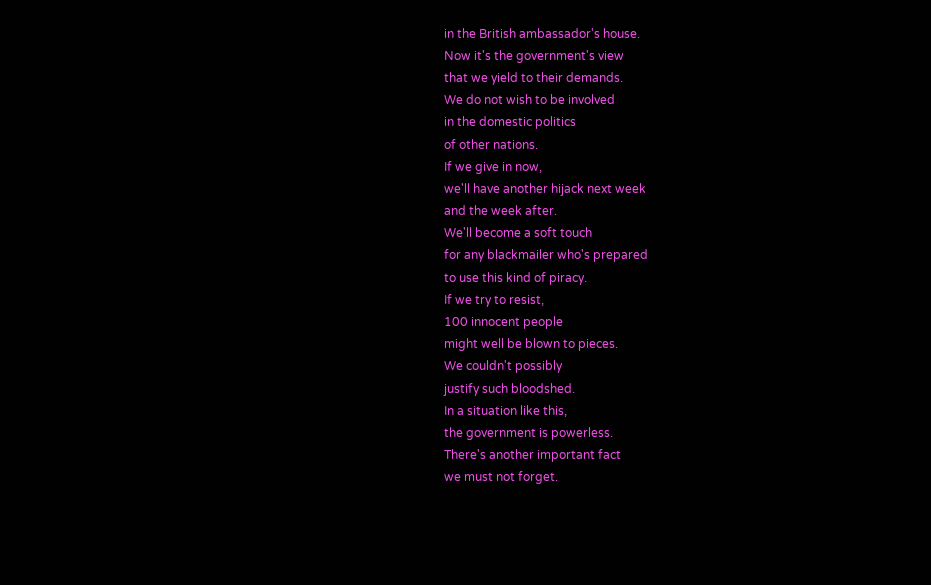in the British ambassador's house.
Now it's the government's view
that we yield to their demands.
We do not wish to be involved
in the domestic politics
of other nations.
If we give in now,
we'll have another hijack next week
and the week after.
We'll become a soft touch
for any blackmailer who's prepared
to use this kind of piracy.
If we try to resist,
100 innocent people
might well be blown to pieces.
We couldn't possibly
justify such bloodshed.
In a situation like this,
the government is powerless.
There's another important fact
we must not forget.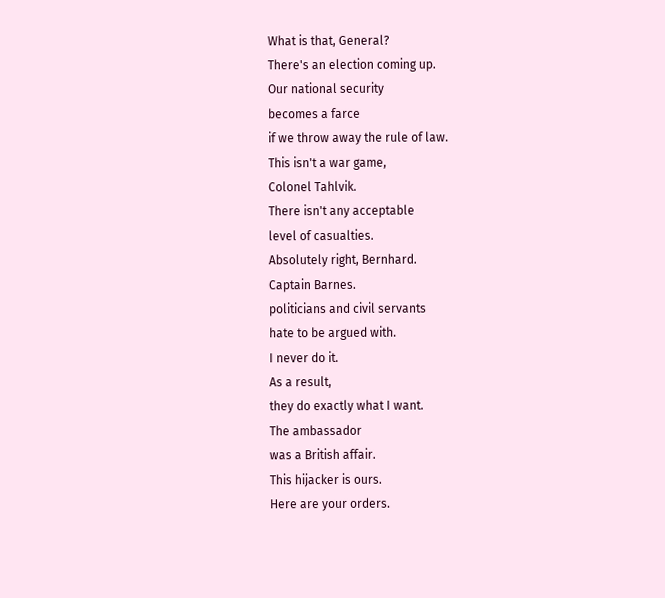What is that, General?
There's an election coming up.
Our national security
becomes a farce
if we throw away the rule of law.
This isn't a war game,
Colonel Tahlvik.
There isn't any acceptable
level of casualties.
Absolutely right, Bernhard.
Captain Barnes.
politicians and civil servants
hate to be argued with.
I never do it.
As a result,
they do exactly what I want.
The ambassador
was a British affair.
This hijacker is ours.
Here are your orders.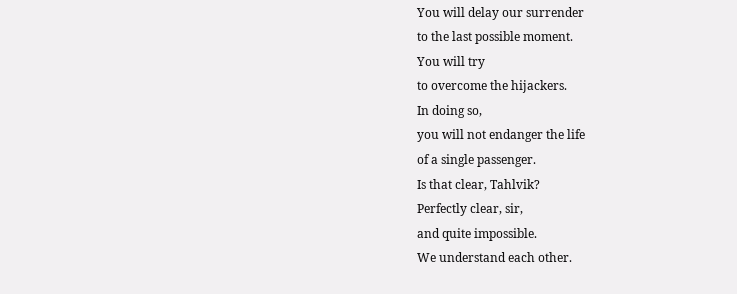You will delay our surrender
to the last possible moment.
You will try
to overcome the hijackers.
In doing so,
you will not endanger the life
of a single passenger.
Is that clear, Tahlvik?
Perfectly clear, sir,
and quite impossible.
We understand each other.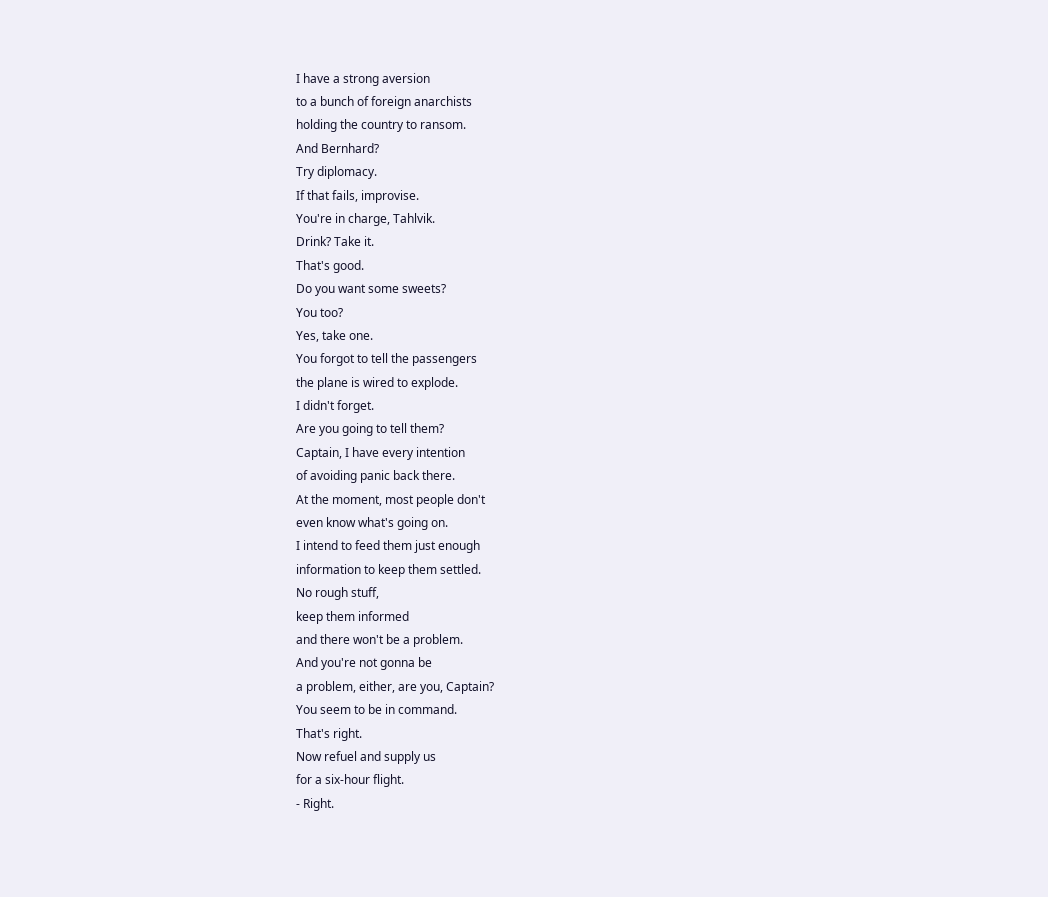I have a strong aversion
to a bunch of foreign anarchists
holding the country to ransom.
And Bernhard?
Try diplomacy.
If that fails, improvise.
You're in charge, Tahlvik.
Drink? Take it.
That's good.
Do you want some sweets?
You too?
Yes, take one.
You forgot to tell the passengers
the plane is wired to explode.
I didn't forget.
Are you going to tell them?
Captain, I have every intention
of avoiding panic back there.
At the moment, most people don't
even know what's going on.
I intend to feed them just enough
information to keep them settled.
No rough stuff,
keep them informed
and there won't be a problem.
And you're not gonna be
a problem, either, are you, Captain?
You seem to be in command.
That's right.
Now refuel and supply us
for a six-hour flight.
- Right.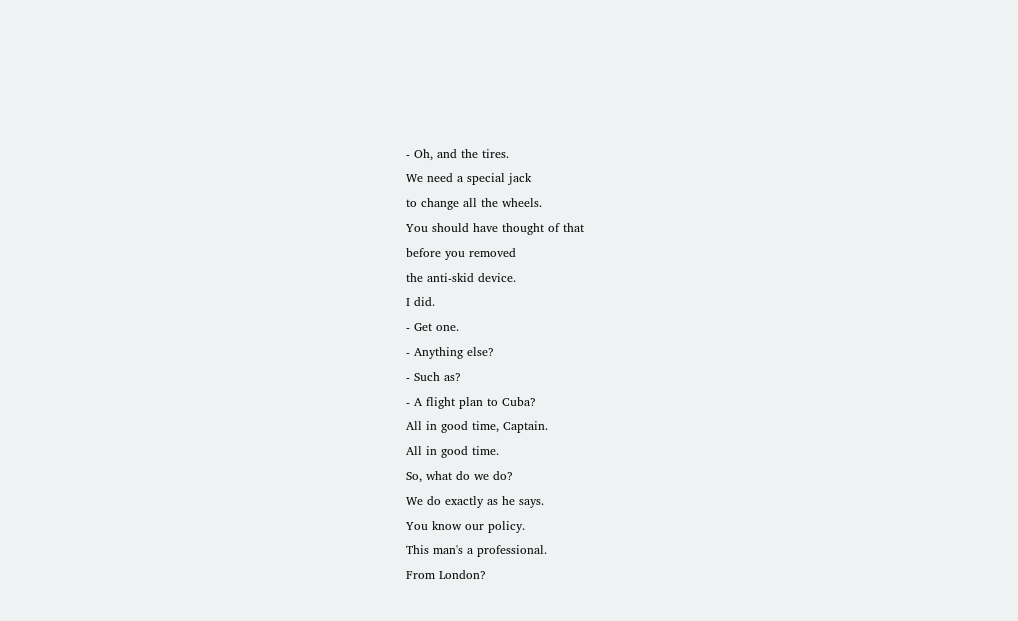- Oh, and the tires.
We need a special jack
to change all the wheels.
You should have thought of that
before you removed
the anti-skid device.
I did.
- Get one.
- Anything else?
- Such as?
- A flight plan to Cuba?
All in good time, Captain.
All in good time.
So, what do we do?
We do exactly as he says.
You know our policy.
This man's a professional.
From London?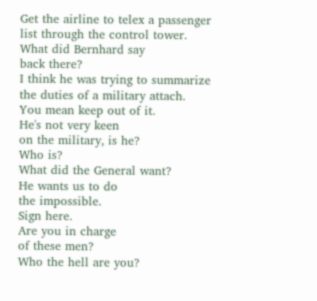Get the airline to telex a passenger
list through the control tower.
What did Bernhard say
back there?
I think he was trying to summarize
the duties of a military attach.
You mean keep out of it.
He's not very keen
on the military, is he?
Who is?
What did the General want?
He wants us to do
the impossible.
Sign here.
Are you in charge
of these men?
Who the hell are you?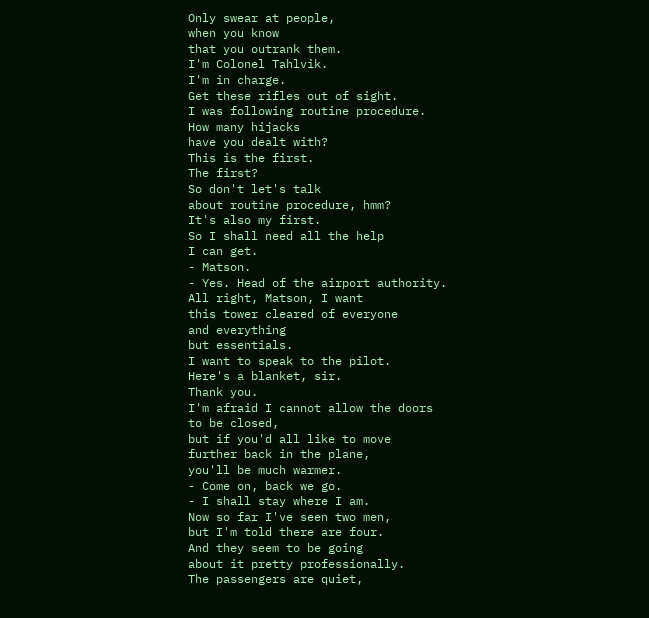Only swear at people,
when you know
that you outrank them.
I'm Colonel Tahlvik.
I'm in charge.
Get these rifles out of sight.
I was following routine procedure.
How many hijacks
have you dealt with?
This is the first.
The first?
So don't let's talk
about routine procedure, hmm?
It's also my first.
So I shall need all the help
I can get.
- Matson.
- Yes. Head of the airport authority.
All right, Matson, I want
this tower cleared of everyone
and everything
but essentials.
I want to speak to the pilot.
Here's a blanket, sir.
Thank you.
I'm afraid I cannot allow the doors
to be closed,
but if you'd all like to move
further back in the plane,
you'll be much warmer.
- Come on, back we go.
- I shall stay where I am.
Now so far I've seen two men,
but I'm told there are four.
And they seem to be going
about it pretty professionally.
The passengers are quiet,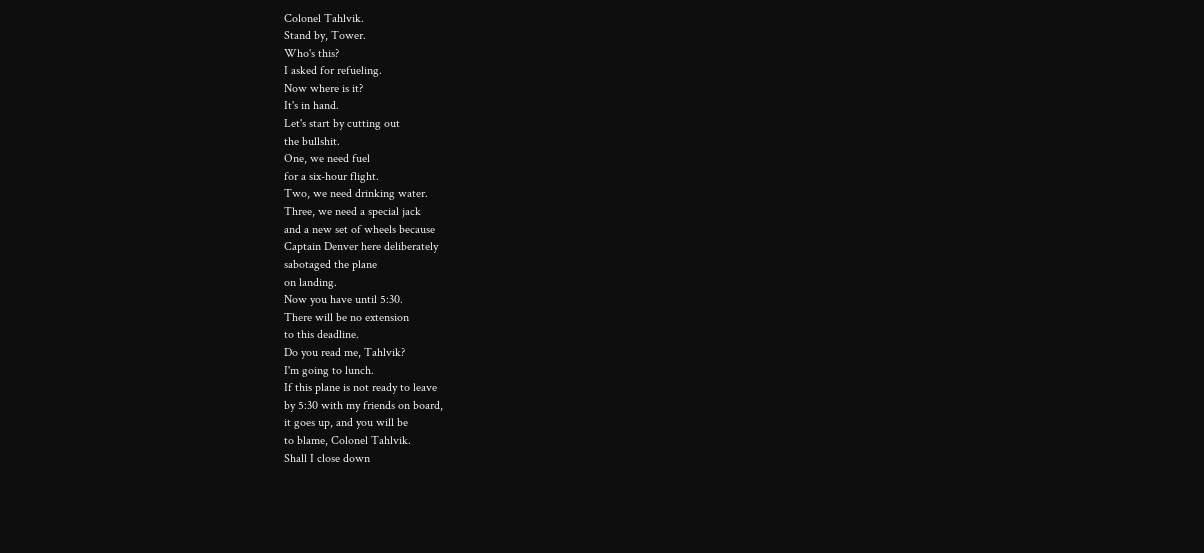Colonel Tahlvik.
Stand by, Tower.
Who's this?
I asked for refueling.
Now where is it?
It's in hand.
Let's start by cutting out
the bullshit.
One, we need fuel
for a six-hour flight.
Two, we need drinking water.
Three, we need a special jack
and a new set of wheels because
Captain Denver here deliberately
sabotaged the plane
on landing.
Now you have until 5:30.
There will be no extension
to this deadline.
Do you read me, Tahlvik?
I'm going to lunch.
If this plane is not ready to leave
by 5:30 with my friends on board,
it goes up, and you will be
to blame, Colonel Tahlvik.
Shall I close down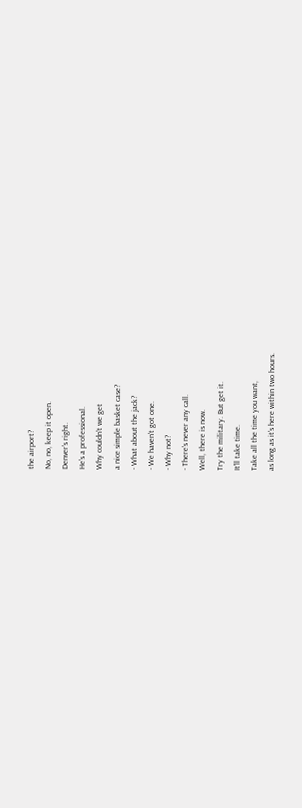the airport?
No, no, keep it open.
Denver's right.
He's a professional.
Why couldn't we get
a nice simple basket case?
- What about the jack?
- We haven't got one.
- Why not?
- There's never any call.
Well, there is now.
Try the military. But get it.
It'll take time.
Take all the time you want,
as long as it's here within two hours.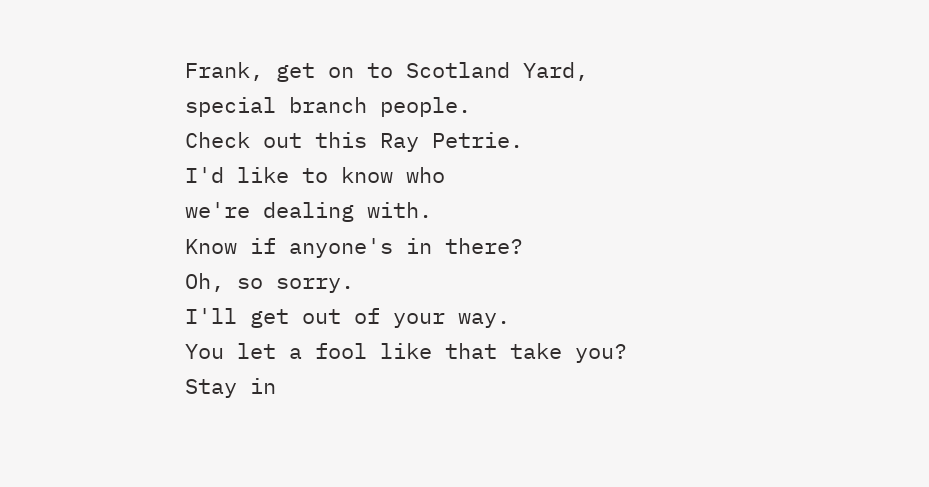Frank, get on to Scotland Yard,
special branch people.
Check out this Ray Petrie.
I'd like to know who
we're dealing with.
Know if anyone's in there?
Oh, so sorry.
I'll get out of your way.
You let a fool like that take you?
Stay in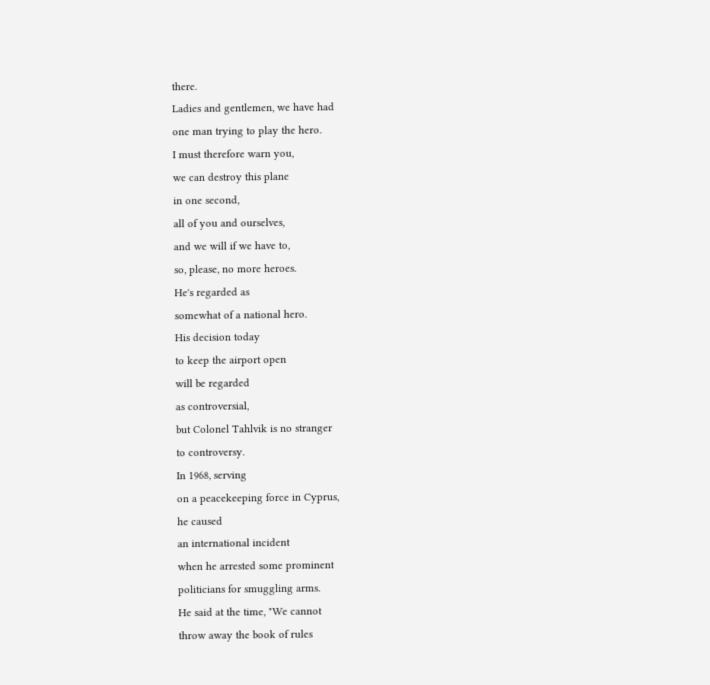there.
Ladies and gentlemen, we have had
one man trying to play the hero.
I must therefore warn you,
we can destroy this plane
in one second,
all of you and ourselves,
and we will if we have to,
so, please, no more heroes.
He's regarded as
somewhat of a national hero.
His decision today
to keep the airport open
will be regarded
as controversial,
but Colonel Tahlvik is no stranger
to controversy.
In 1968, serving
on a peacekeeping force in Cyprus,
he caused
an international incident
when he arrested some prominent
politicians for smuggling arms.
He said at the time, "We cannot
throw away the book of rules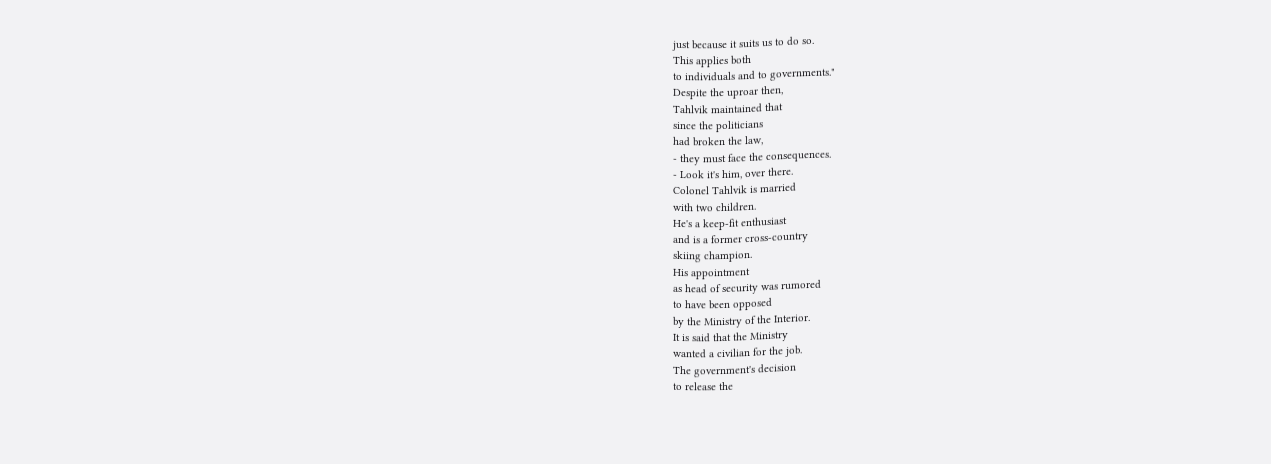just because it suits us to do so.
This applies both
to individuals and to governments."
Despite the uproar then,
Tahlvik maintained that
since the politicians
had broken the law,
- they must face the consequences.
- Look it's him, over there.
Colonel Tahlvik is married
with two children.
He's a keep-fit enthusiast
and is a former cross-country
skiing champion.
His appointment
as head of security was rumored
to have been opposed
by the Ministry of the Interior.
It is said that the Ministry
wanted a civilian for the job.
The government's decision
to release the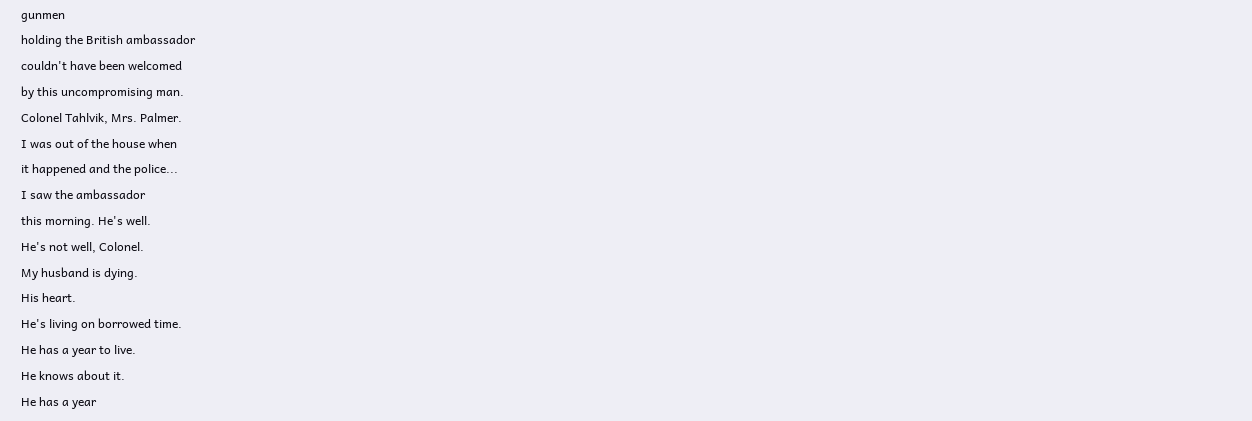gunmen
holding the British ambassador
couldn't have been welcomed
by this uncompromising man.
Colonel Tahlvik, Mrs. Palmer.
I was out of the house when
it happened and the police...
I saw the ambassador
this morning. He's well.
He's not well, Colonel.
My husband is dying.
His heart.
He's living on borrowed time.
He has a year to live.
He knows about it.
He has a year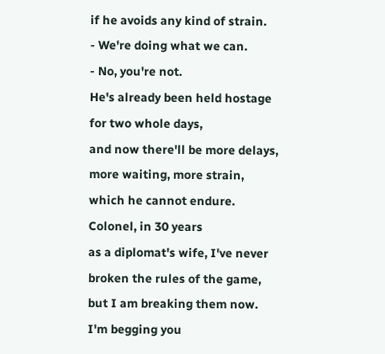if he avoids any kind of strain.
- We're doing what we can.
- No, you're not.
He's already been held hostage
for two whole days,
and now there'll be more delays,
more waiting, more strain,
which he cannot endure.
Colonel, in 30 years
as a diplomat's wife, I've never
broken the rules of the game,
but I am breaking them now.
I'm begging you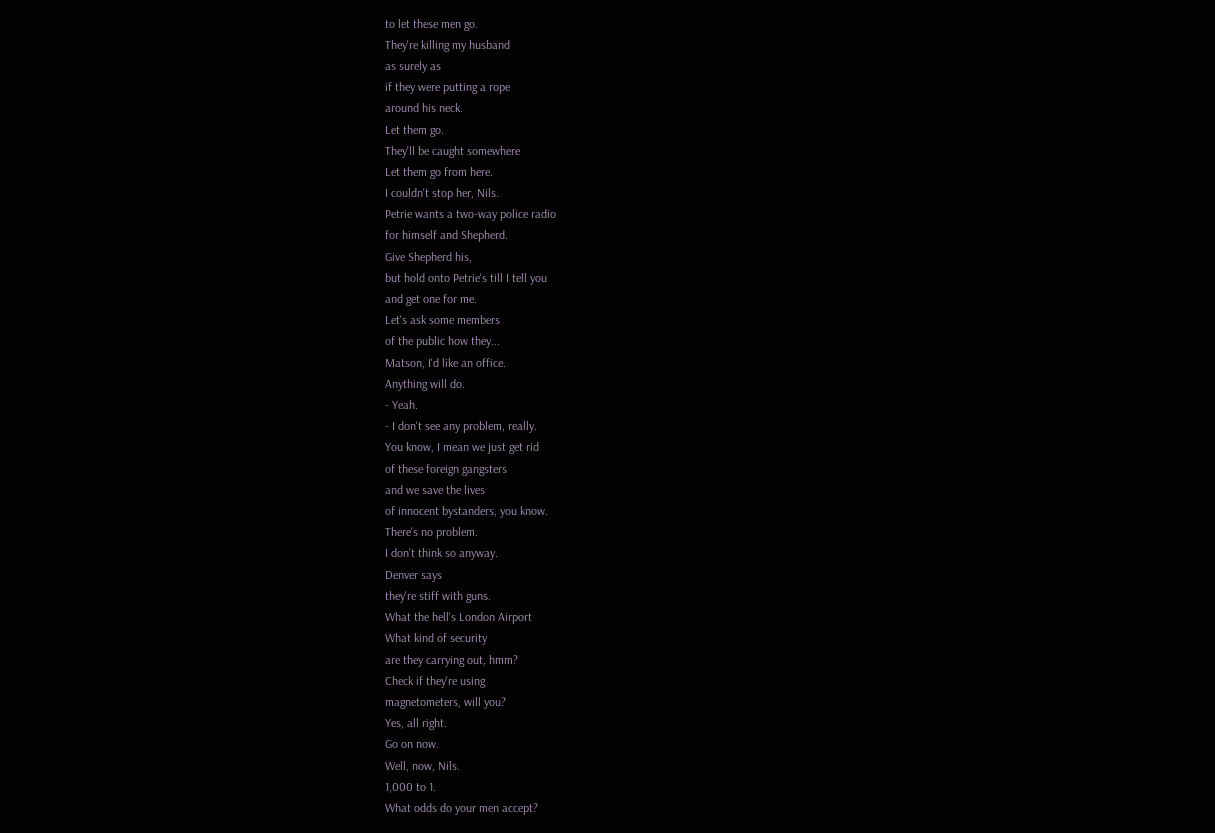to let these men go.
They're killing my husband
as surely as
if they were putting a rope
around his neck.
Let them go.
They'll be caught somewhere
Let them go from here.
I couldn't stop her, Nils.
Petrie wants a two-way police radio
for himself and Shepherd.
Give Shepherd his,
but hold onto Petrie's till I tell you
and get one for me.
Let's ask some members
of the public how they...
Matson, I'd like an office.
Anything will do.
- Yeah.
- I don't see any problem, really.
You know, I mean we just get rid
of these foreign gangsters
and we save the lives
of innocent bystanders, you know.
There's no problem.
I don't think so anyway.
Denver says
they're stiff with guns.
What the hell's London Airport
What kind of security
are they carrying out, hmm?
Check if they're using
magnetometers, will you?
Yes, all right.
Go on now.
Well, now, Nils.
1,000 to 1.
What odds do your men accept?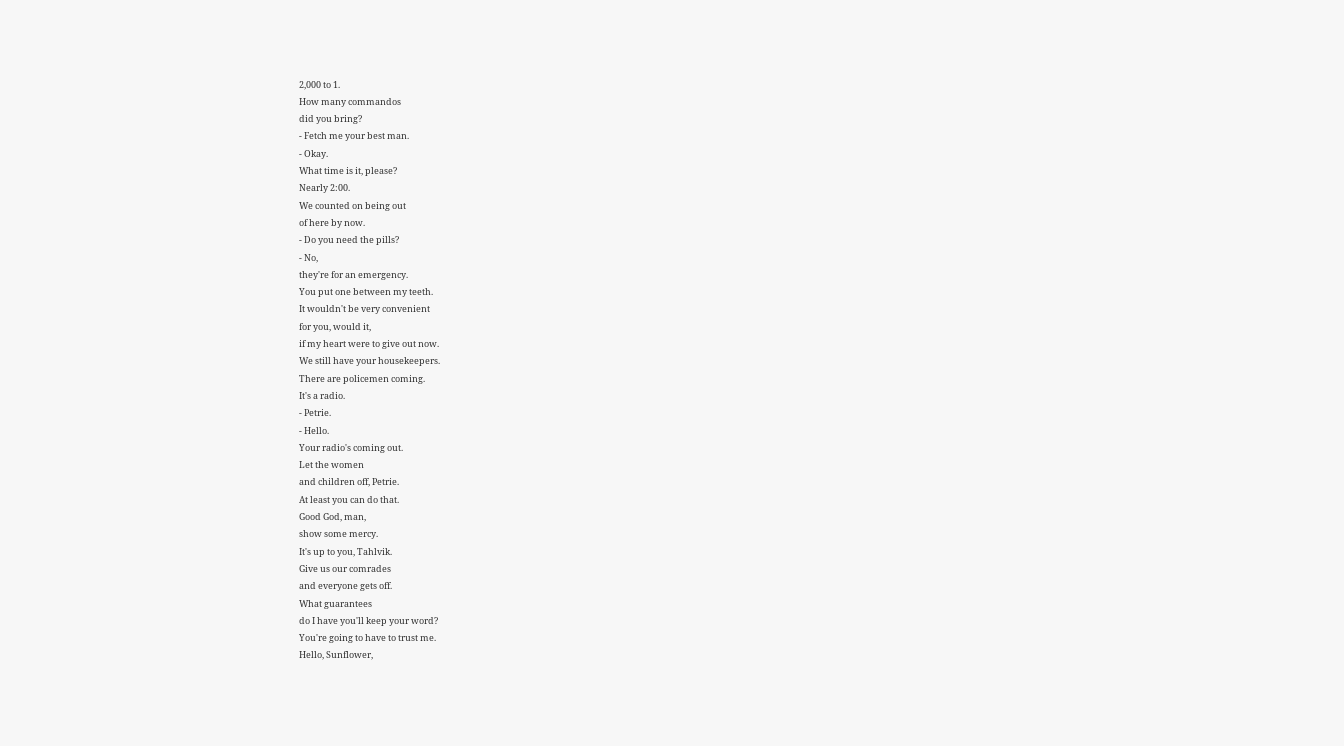2,000 to 1.
How many commandos
did you bring?
- Fetch me your best man.
- Okay.
What time is it, please?
Nearly 2:00.
We counted on being out
of here by now.
- Do you need the pills?
- No,
they're for an emergency.
You put one between my teeth.
It wouldn't be very convenient
for you, would it,
if my heart were to give out now.
We still have your housekeepers.
There are policemen coming.
It's a radio.
- Petrie.
- Hello.
Your radio's coming out.
Let the women
and children off, Petrie.
At least you can do that.
Good God, man,
show some mercy.
It's up to you, Tahlvik.
Give us our comrades
and everyone gets off.
What guarantees
do I have you'll keep your word?
You're going to have to trust me.
Hello, Sunflower,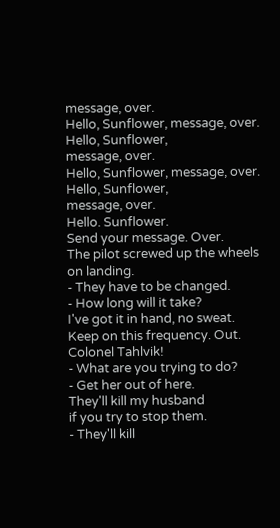message, over.
Hello, Sunflower, message, over.
Hello, Sunflower,
message, over.
Hello, Sunflower, message, over.
Hello, Sunflower,
message, over.
Hello. Sunflower.
Send your message. Over.
The pilot screwed up the wheels
on landing.
- They have to be changed.
- How long will it take?
I've got it in hand, no sweat.
Keep on this frequency. Out.
Colonel Tahlvik!
- What are you trying to do?
- Get her out of here.
They'll kill my husband
if you try to stop them.
- They'll kill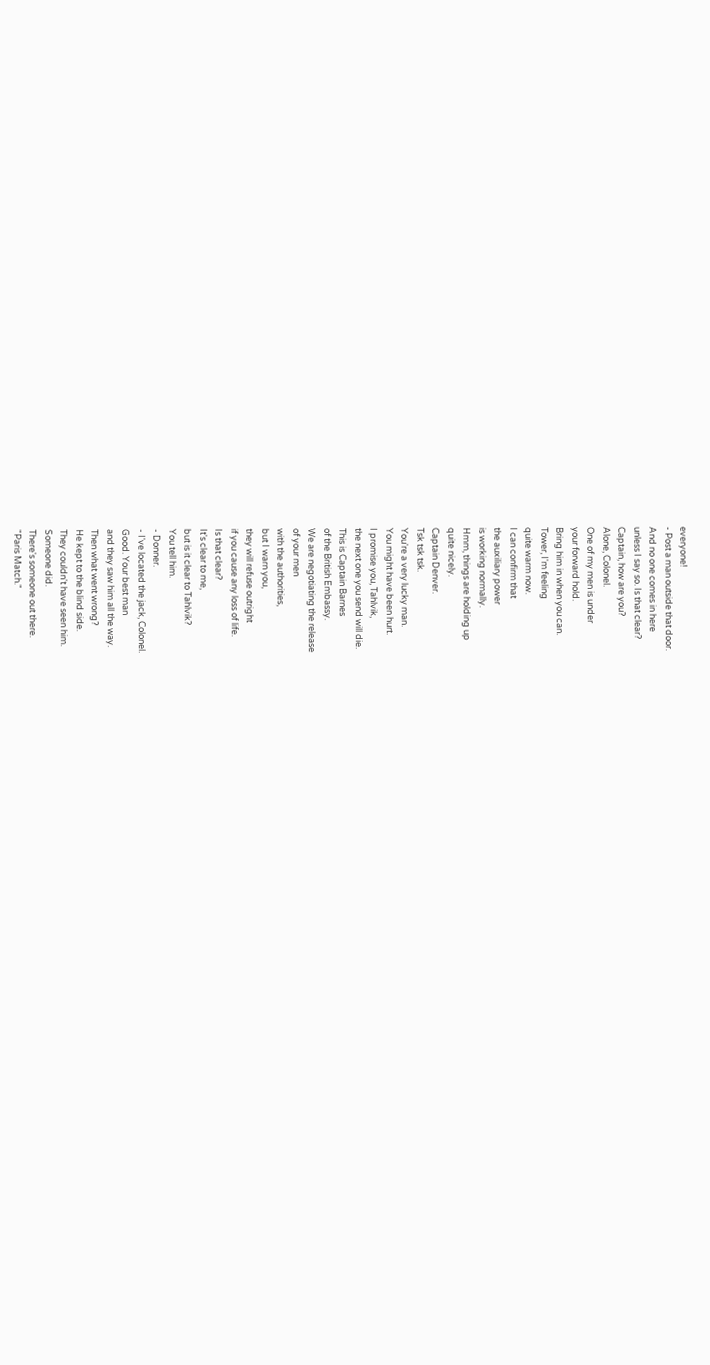everyone!
- Post a man outside that door.
And no one comes in here
unless I say so. Is that clear?
Captain, how are you?
Alone, Colonel.
One of my men is under
your forward hold.
Bring him in when you can.
Tower, I'm feeling
quite warm now.
I can confirm that
the auxiliary power
is working normally.
Hmm, things are holding up
quite nicely.
Captain Denver.
Tsk tsk tsk.
You're a very lucky man.
You might have been hurt.
I promise you, Tahlvik,
the next one you send will die.
This is Captain Barnes
of the British Embassy.
We are negotiating the release
of your men
with the authorities,
but I warn you,
they will refuse outright
if you cause any loss of life.
Is that clear?
It's clear to me,
but is it clear to Tahlvik?
You tell him.
- Donner.
- I've located the jack, Colonel.
Good. Your best man
and they saw him all the way.
Then what went wrong?
He kept to the blind side.
They couldn't have seen him.
Someone did.
There's someone out there.
"Paris Match."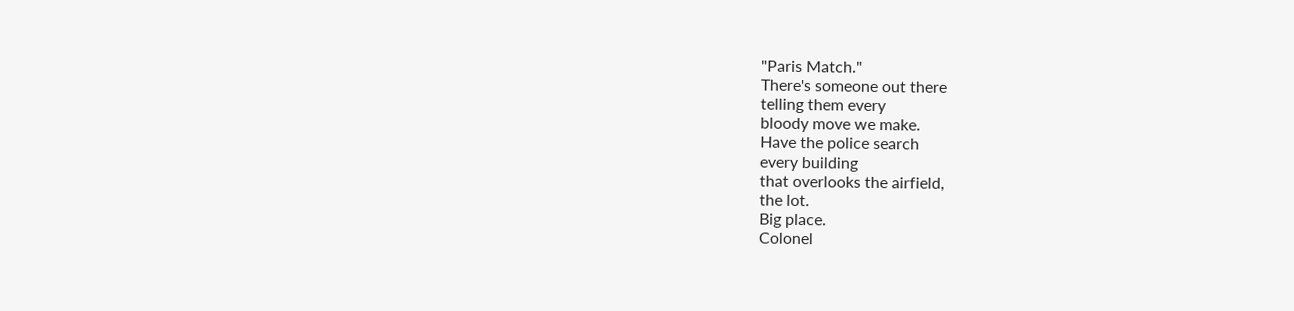"Paris Match."
There's someone out there
telling them every
bloody move we make.
Have the police search
every building
that overlooks the airfield,
the lot.
Big place.
Colonel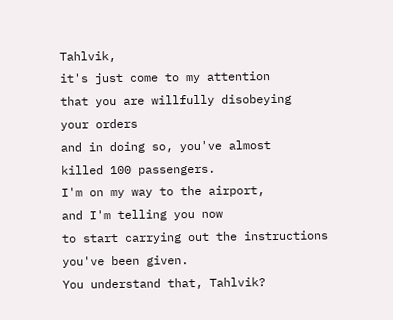Tahlvik,
it's just come to my attention
that you are willfully disobeying
your orders
and in doing so, you've almost
killed 100 passengers.
I'm on my way to the airport,
and I'm telling you now
to start carrying out the instructions
you've been given.
You understand that, Tahlvik?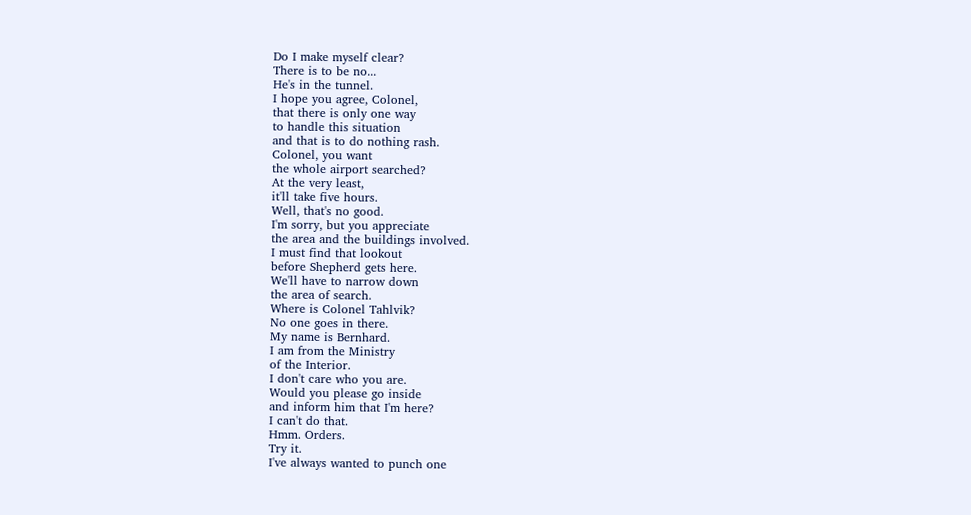Do I make myself clear?
There is to be no...
He's in the tunnel.
I hope you agree, Colonel,
that there is only one way
to handle this situation
and that is to do nothing rash.
Colonel, you want
the whole airport searched?
At the very least,
it'll take five hours.
Well, that's no good.
I'm sorry, but you appreciate
the area and the buildings involved.
I must find that lookout
before Shepherd gets here.
We'll have to narrow down
the area of search.
Where is Colonel Tahlvik?
No one goes in there.
My name is Bernhard.
I am from the Ministry
of the Interior.
I don't care who you are.
Would you please go inside
and inform him that I'm here?
I can't do that.
Hmm. Orders.
Try it.
I've always wanted to punch one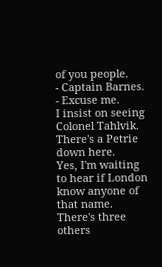of you people.
- Captain Barnes.
- Excuse me.
I insist on seeing
Colonel Tahlvik.
There's a Petrie down here.
Yes, I'm waiting to hear if London
know anyone of that name.
There's three others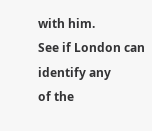with him.
See if London can identify any
of the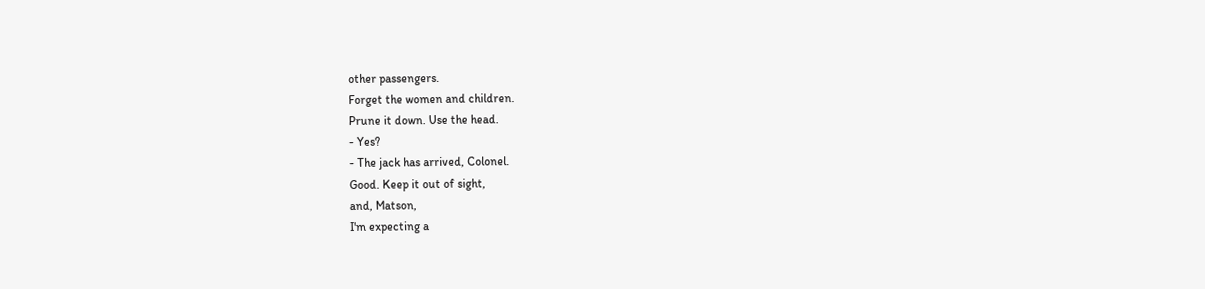other passengers.
Forget the women and children.
Prune it down. Use the head.
- Yes?
- The jack has arrived, Colonel.
Good. Keep it out of sight,
and, Matson,
I'm expecting a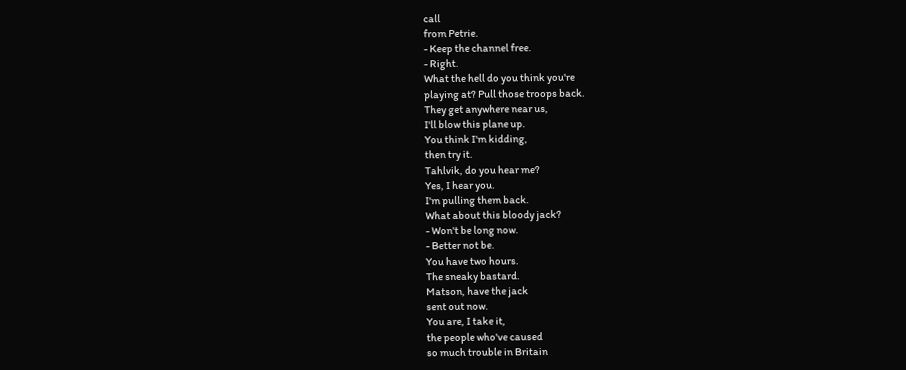call
from Petrie.
- Keep the channel free.
- Right.
What the hell do you think you're
playing at? Pull those troops back.
They get anywhere near us,
I'll blow this plane up.
You think I'm kidding,
then try it.
Tahlvik, do you hear me?
Yes, I hear you.
I'm pulling them back.
What about this bloody jack?
- Won't be long now.
- Better not be.
You have two hours.
The sneaky bastard.
Matson, have the jack
sent out now.
You are, I take it,
the people who've caused
so much trouble in Britain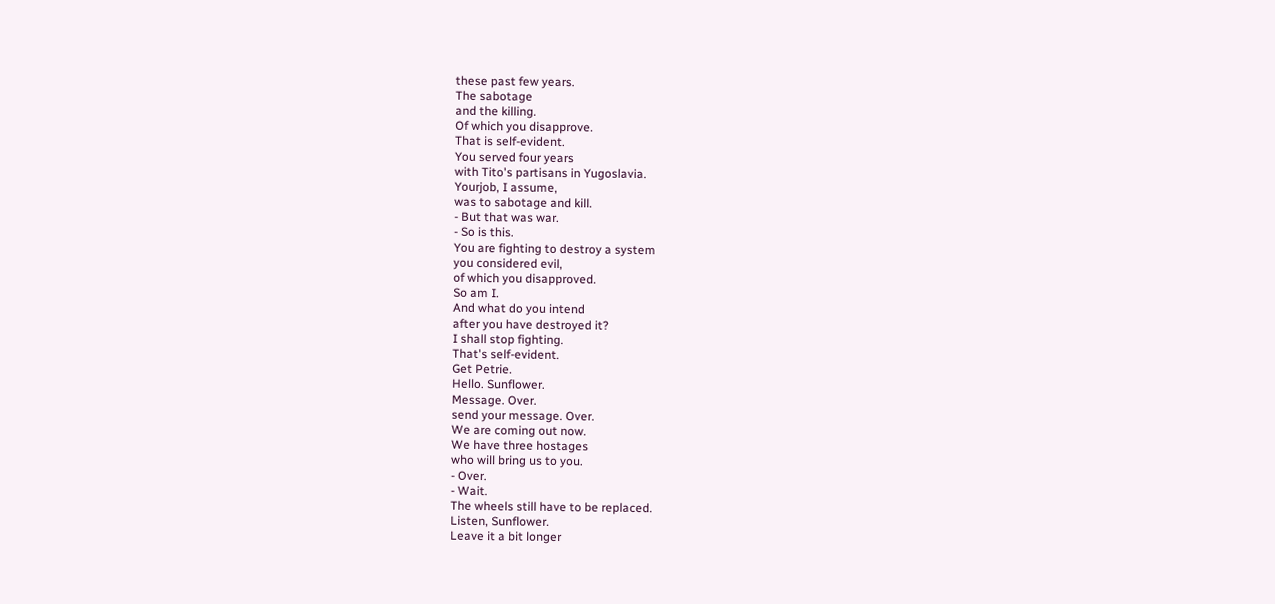these past few years.
The sabotage
and the killing.
Of which you disapprove.
That is self-evident.
You served four years
with Tito's partisans in Yugoslavia.
Yourjob, I assume,
was to sabotage and kill.
- But that was war.
- So is this.
You are fighting to destroy a system
you considered evil,
of which you disapproved.
So am I.
And what do you intend
after you have destroyed it?
I shall stop fighting.
That's self-evident.
Get Petrie.
Hello. Sunflower.
Message. Over.
send your message. Over.
We are coming out now.
We have three hostages
who will bring us to you.
- Over.
- Wait.
The wheels still have to be replaced.
Listen, Sunflower.
Leave it a bit longer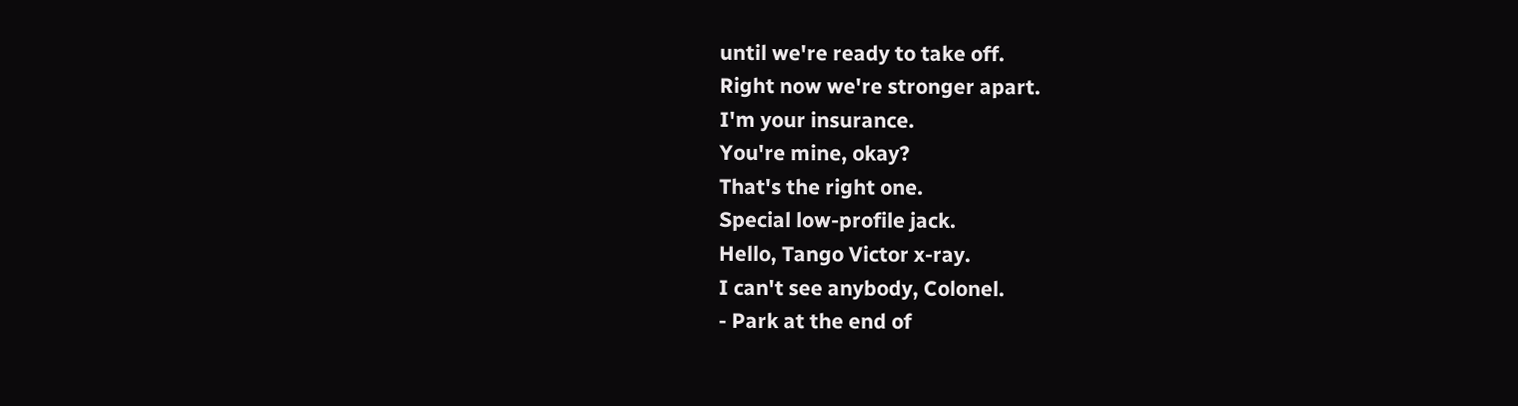until we're ready to take off.
Right now we're stronger apart.
I'm your insurance.
You're mine, okay?
That's the right one.
Special low-profile jack.
Hello, Tango Victor x-ray.
I can't see anybody, Colonel.
- Park at the end of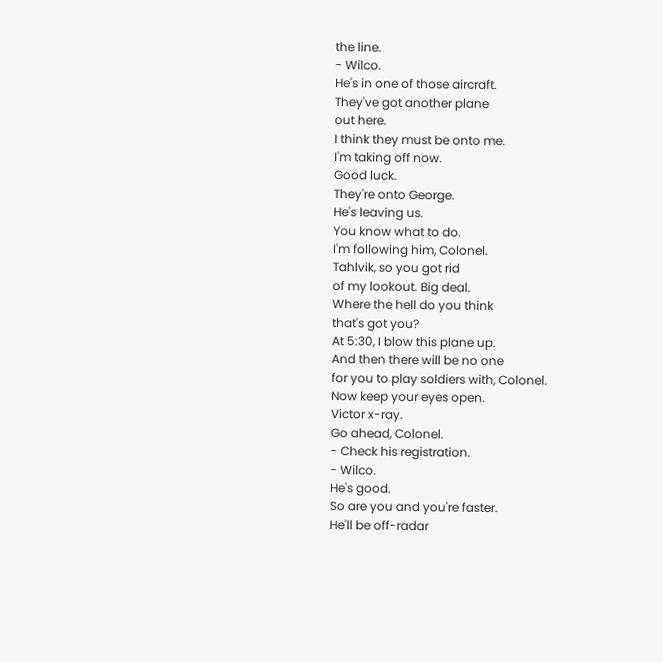the line.
- Wilco.
He's in one of those aircraft.
They've got another plane
out here.
I think they must be onto me.
I'm taking off now.
Good luck.
They're onto George.
He's leaving us.
You know what to do.
I'm following him, Colonel.
Tahlvik, so you got rid
of my lookout. Big deal.
Where the hell do you think
that's got you?
At 5:30, I blow this plane up.
And then there will be no one
for you to play soldiers with, Colonel.
Now keep your eyes open.
Victor x-ray.
Go ahead, Colonel.
- Check his registration.
- Wilco.
He's good.
So are you and you're faster.
He'll be off-radar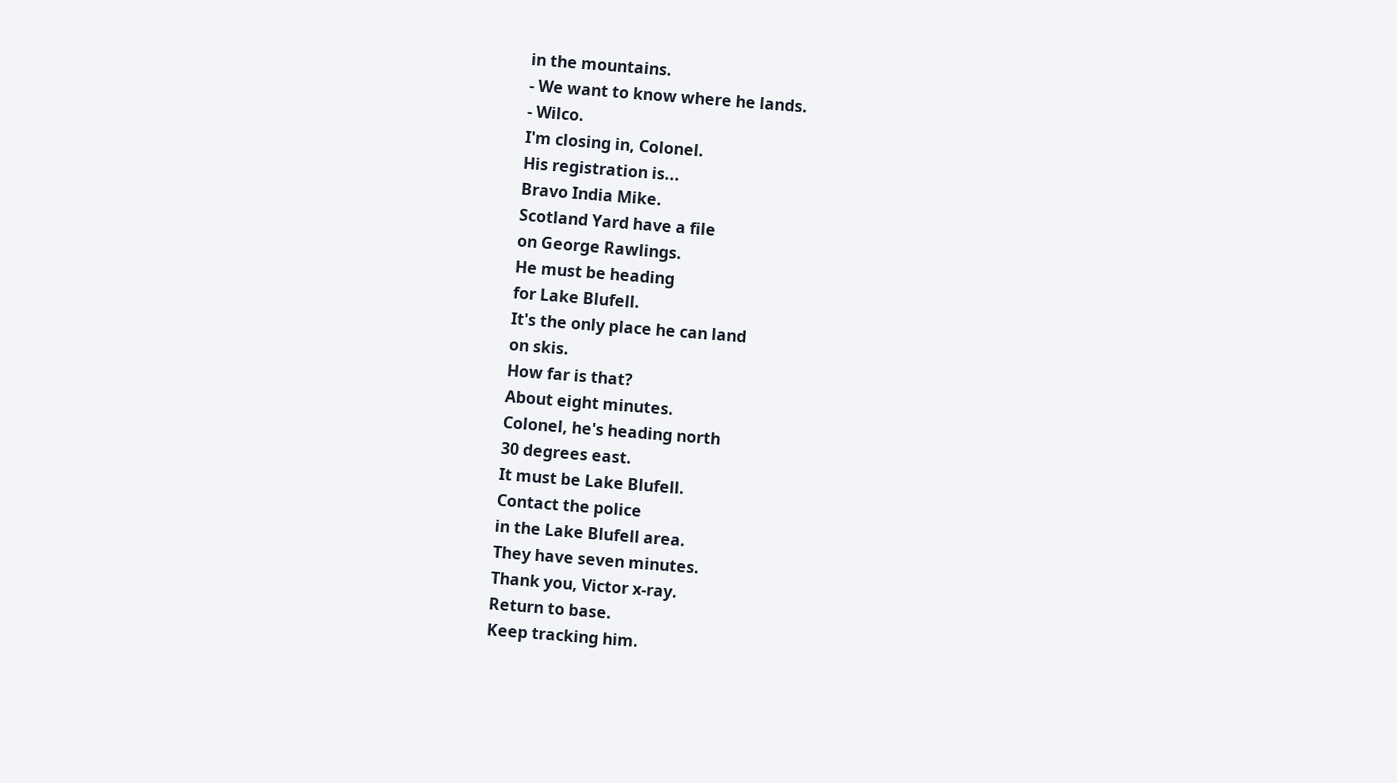in the mountains.
- We want to know where he lands.
- Wilco.
I'm closing in, Colonel.
His registration is...
Bravo India Mike.
Scotland Yard have a file
on George Rawlings.
He must be heading
for Lake Blufell.
It's the only place he can land
on skis.
How far is that?
About eight minutes.
Colonel, he's heading north
30 degrees east.
It must be Lake Blufell.
Contact the police
in the Lake Blufell area.
They have seven minutes.
Thank you, Victor x-ray.
Return to base.
Keep tracking him.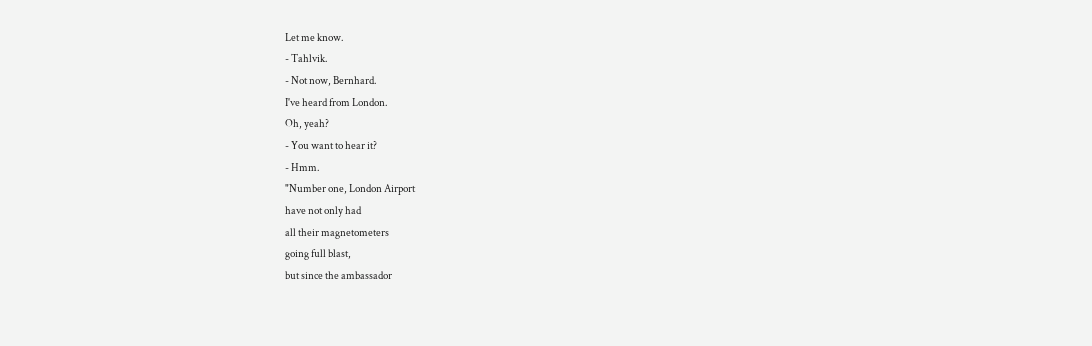Let me know.
- Tahlvik.
- Not now, Bernhard.
I've heard from London.
Oh, yeah?
- You want to hear it?
- Hmm.
"Number one, London Airport
have not only had
all their magnetometers
going full blast,
but since the ambassador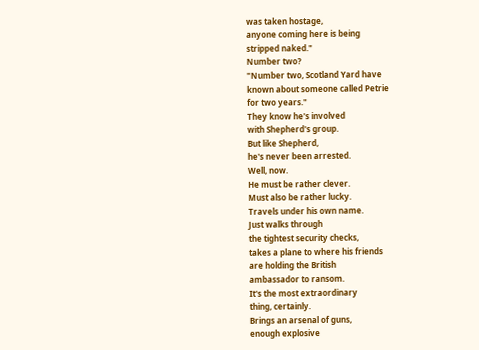was taken hostage,
anyone coming here is being
stripped naked."
Number two?
"Number two, Scotland Yard have
known about someone called Petrie
for two years."
They know he's involved
with Shepherd's group.
But like Shepherd,
he's never been arrested.
Well, now.
He must be rather clever.
Must also be rather lucky.
Travels under his own name.
Just walks through
the tightest security checks,
takes a plane to where his friends
are holding the British
ambassador to ransom.
It's the most extraordinary
thing, certainly.
Brings an arsenal of guns,
enough explosive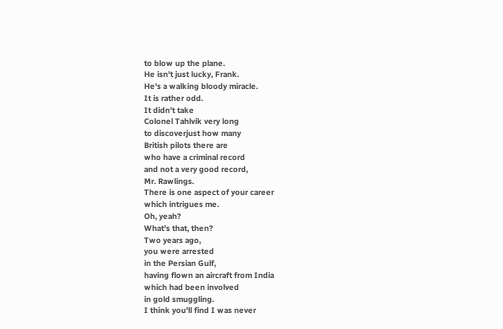to blow up the plane.
He isn't just lucky, Frank.
He's a walking bloody miracle.
It is rather odd.
It didn't take
Colonel Tahlvik very long
to discoverjust how many
British pilots there are
who have a criminal record
and not a very good record,
Mr. Rawlings.
There is one aspect of your career
which intrigues me.
Oh, yeah?
What's that, then?
Two years ago,
you were arrested
in the Persian Gulf,
having flown an aircraft from India
which had been involved
in gold smuggling.
I think you'll find I was never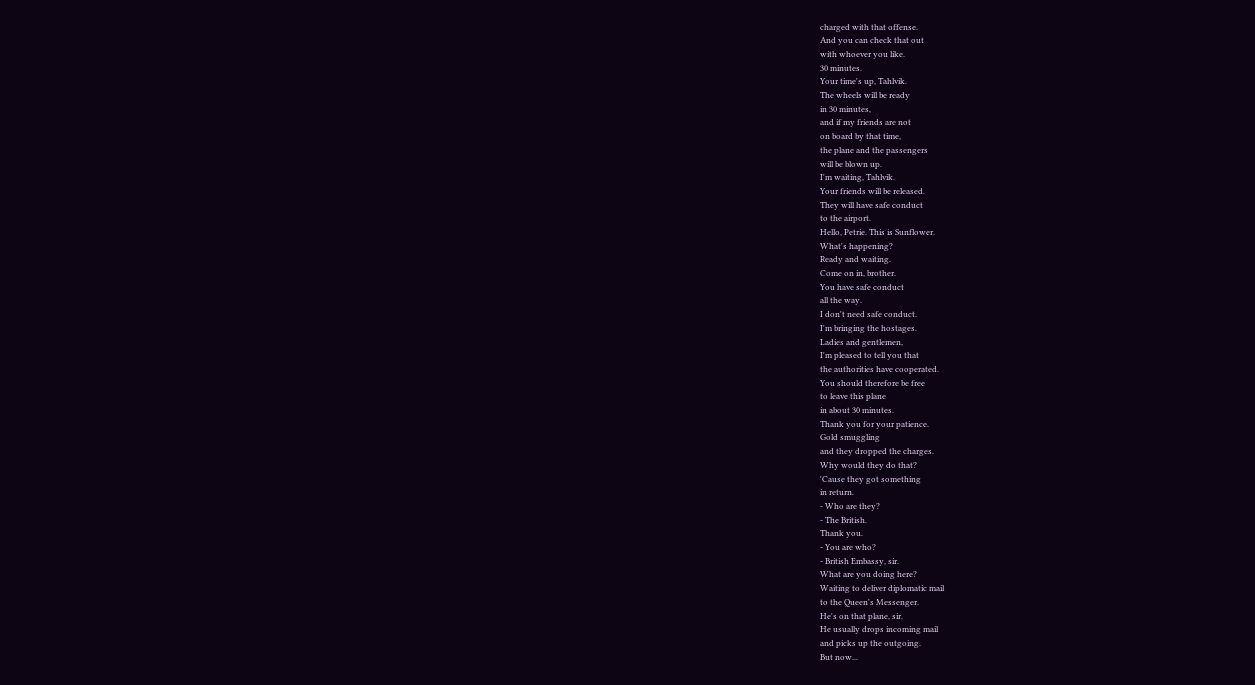charged with that offense.
And you can check that out
with whoever you like.
30 minutes.
Your time's up, Tahlvik.
The wheels will be ready
in 30 minutes,
and if my friends are not
on board by that time,
the plane and the passengers
will be blown up.
I'm waiting, Tahlvik.
Your friends will be released.
They will have safe conduct
to the airport.
Hello, Petrie. This is Sunflower.
What's happening?
Ready and waiting.
Come on in, brother.
You have safe conduct
all the way.
I don't need safe conduct.
I'm bringing the hostages.
Ladies and gentlemen,
I'm pleased to tell you that
the authorities have cooperated.
You should therefore be free
to leave this plane
in about 30 minutes.
Thank you for your patience.
Gold smuggling
and they dropped the charges.
Why would they do that?
'Cause they got something
in return.
- Who are they?
- The British.
Thank you.
- You are who?
- British Embassy, sir.
What are you doing here?
Waiting to deliver diplomatic mail
to the Queen's Messenger.
He's on that plane, sir.
He usually drops incoming mail
and picks up the outgoing.
But now...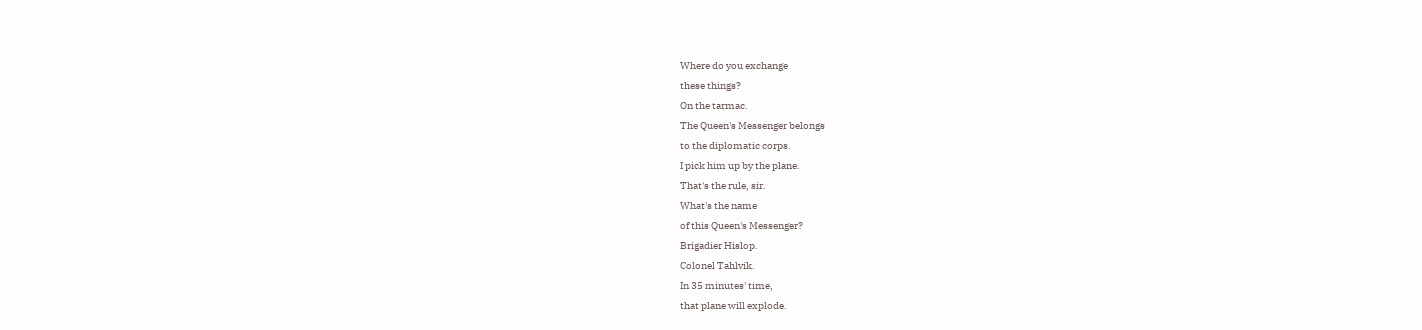Where do you exchange
these things?
On the tarmac.
The Queen's Messenger belongs
to the diplomatic corps.
I pick him up by the plane.
That's the rule, sir.
What's the name
of this Queen's Messenger?
Brigadier Hislop.
Colonel Tahlvik.
In 35 minutes' time,
that plane will explode.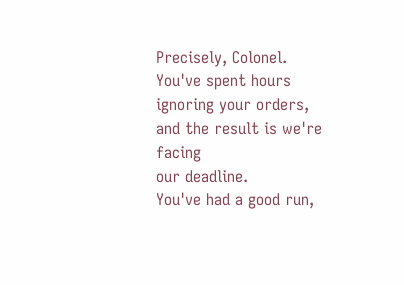Precisely, Colonel.
You've spent hours
ignoring your orders,
and the result is we're facing
our deadline.
You've had a good run,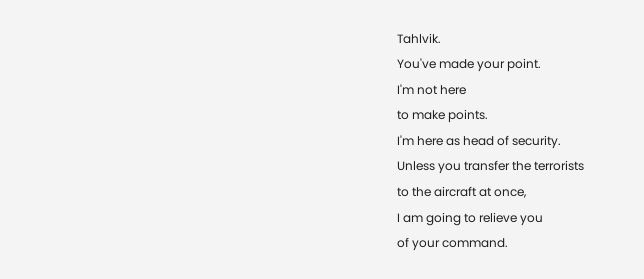Tahlvik.
You've made your point.
I'm not here
to make points.
I'm here as head of security.
Unless you transfer the terrorists
to the aircraft at once,
I am going to relieve you
of your command.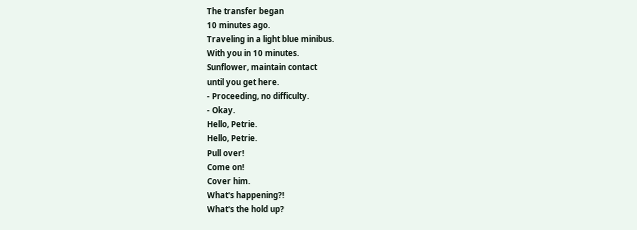The transfer began
10 minutes ago.
Traveling in a light blue minibus.
With you in 10 minutes.
Sunflower, maintain contact
until you get here.
- Proceeding, no difficulty.
- Okay.
Hello, Petrie.
Hello, Petrie.
Pull over!
Come on!
Cover him.
What's happening?!
What's the hold up?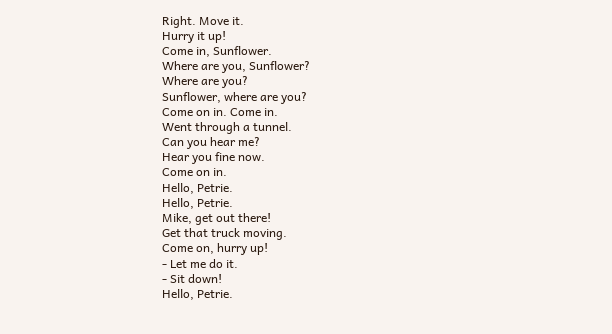Right. Move it.
Hurry it up!
Come in, Sunflower.
Where are you, Sunflower?
Where are you?
Sunflower, where are you?
Come on in. Come in.
Went through a tunnel.
Can you hear me?
Hear you fine now.
Come on in.
Hello, Petrie.
Hello, Petrie.
Mike, get out there!
Get that truck moving.
Come on, hurry up!
- Let me do it.
- Sit down!
Hello, Petrie.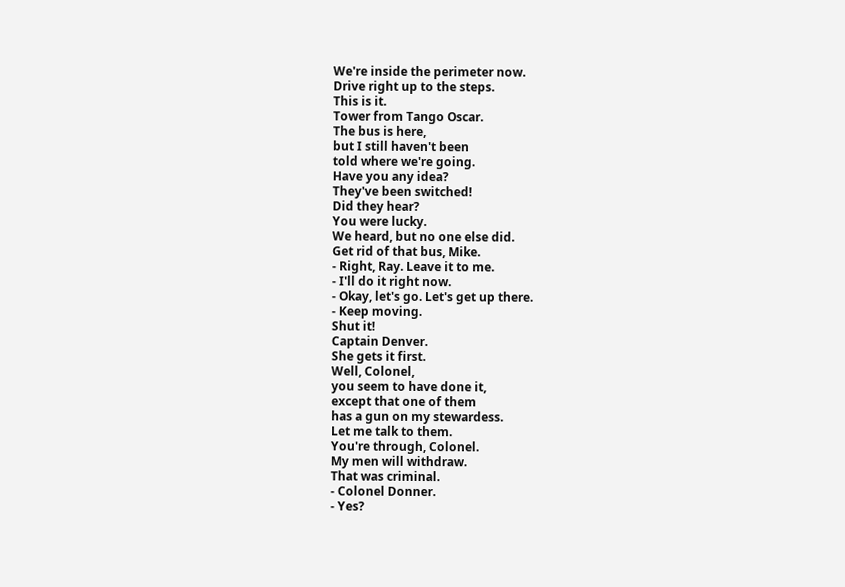We're inside the perimeter now.
Drive right up to the steps.
This is it.
Tower from Tango Oscar.
The bus is here,
but I still haven't been
told where we're going.
Have you any idea?
They've been switched!
Did they hear?
You were lucky.
We heard, but no one else did.
Get rid of that bus, Mike.
- Right, Ray. Leave it to me.
- I'll do it right now.
- Okay, let's go. Let's get up there.
- Keep moving.
Shut it!
Captain Denver.
She gets it first.
Well, Colonel,
you seem to have done it,
except that one of them
has a gun on my stewardess.
Let me talk to them.
You're through, Colonel.
My men will withdraw.
That was criminal.
- Colonel Donner.
- Yes?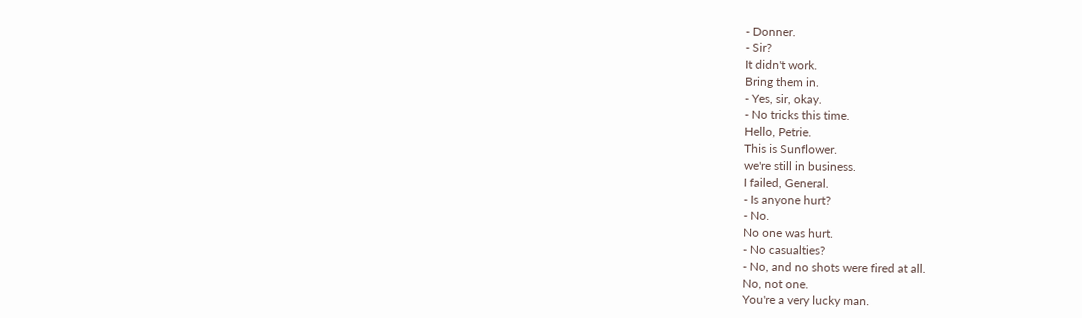- Donner.
- Sir?
It didn't work.
Bring them in.
- Yes, sir, okay.
- No tricks this time.
Hello, Petrie.
This is Sunflower.
we're still in business.
I failed, General.
- Is anyone hurt?
- No.
No one was hurt.
- No casualties?
- No, and no shots were fired at all.
No, not one.
You're a very lucky man.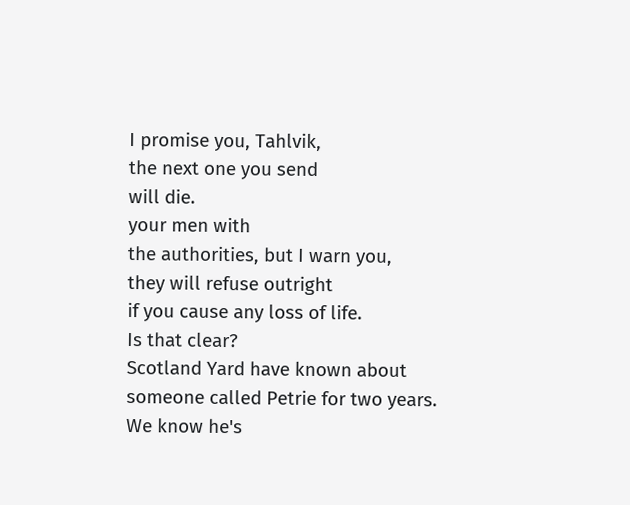I promise you, Tahlvik,
the next one you send
will die.
your men with
the authorities, but I warn you,
they will refuse outright
if you cause any loss of life.
Is that clear?
Scotland Yard have known about
someone called Petrie for two years.
We know he's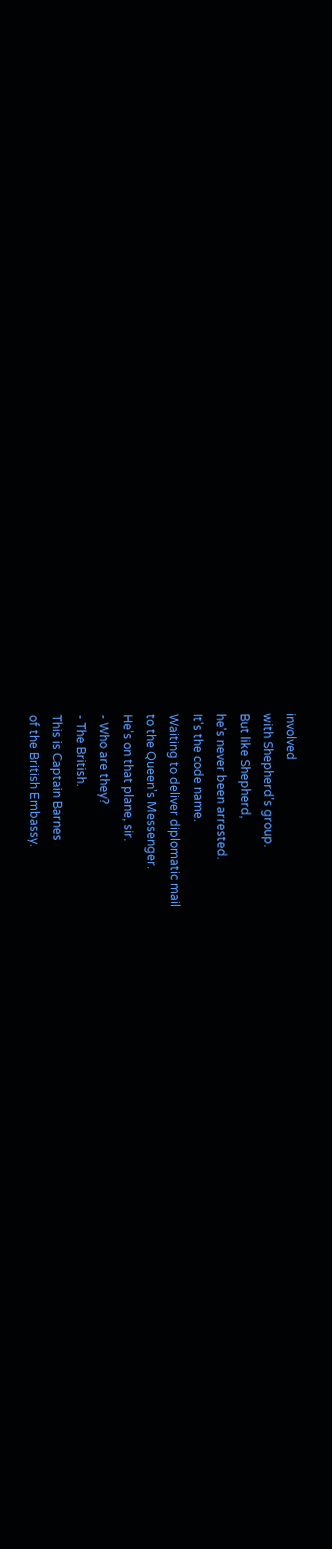involved
with Shepherd's group.
But like Shepherd,
he's never been arrested.
It's the code name.
Waiting to deliver diplomatic mail
to the Queen's Messenger.
He's on that plane, sir.
- Who are they?
- The British.
This is Captain Barnes
of the British Embassy.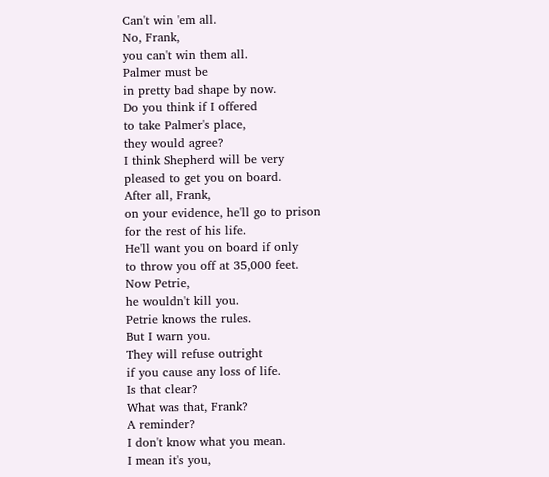Can't win 'em all.
No, Frank,
you can't win them all.
Palmer must be
in pretty bad shape by now.
Do you think if I offered
to take Palmer's place,
they would agree?
I think Shepherd will be very
pleased to get you on board.
After all, Frank,
on your evidence, he'll go to prison
for the rest of his life.
He'll want you on board if only
to throw you off at 35,000 feet.
Now Petrie,
he wouldn't kill you.
Petrie knows the rules.
But I warn you.
They will refuse outright
if you cause any loss of life.
Is that clear?
What was that, Frank?
A reminder?
I don't know what you mean.
I mean it's you,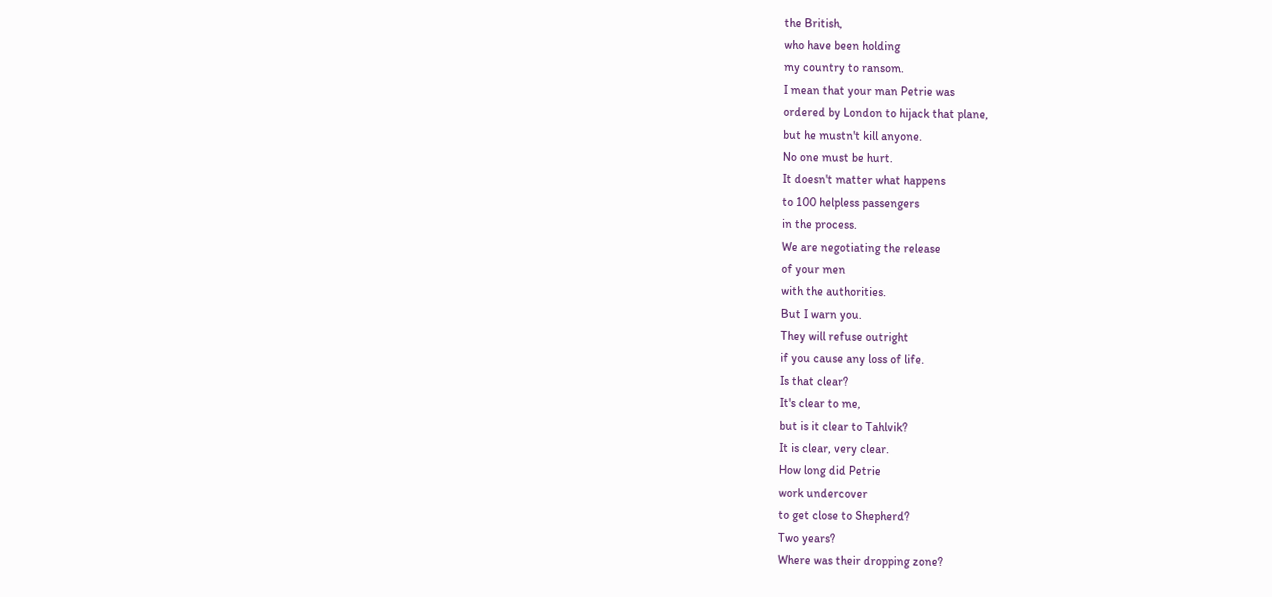the British,
who have been holding
my country to ransom.
I mean that your man Petrie was
ordered by London to hijack that plane,
but he mustn't kill anyone.
No one must be hurt.
It doesn't matter what happens
to 100 helpless passengers
in the process.
We are negotiating the release
of your men
with the authorities.
But I warn you.
They will refuse outright
if you cause any loss of life.
Is that clear?
It's clear to me,
but is it clear to Tahlvik?
It is clear, very clear.
How long did Petrie
work undercover
to get close to Shepherd?
Two years?
Where was their dropping zone?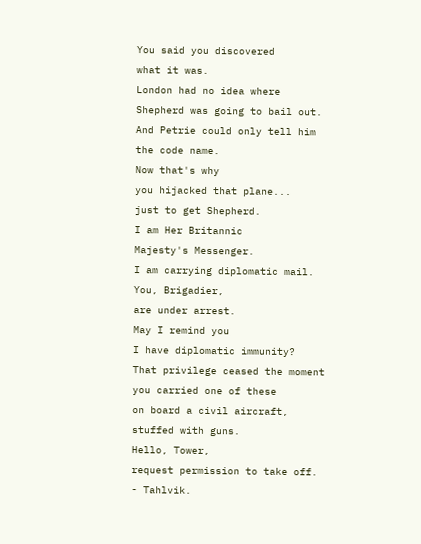You said you discovered
what it was.
London had no idea where
Shepherd was going to bail out.
And Petrie could only tell him
the code name.
Now that's why
you hijacked that plane...
just to get Shepherd.
I am Her Britannic
Majesty's Messenger.
I am carrying diplomatic mail.
You, Brigadier,
are under arrest.
May I remind you
I have diplomatic immunity?
That privilege ceased the moment
you carried one of these
on board a civil aircraft,
stuffed with guns.
Hello, Tower,
request permission to take off.
- Tahlvik.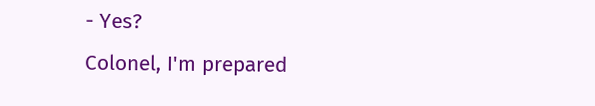- Yes?
Colonel, I'm prepared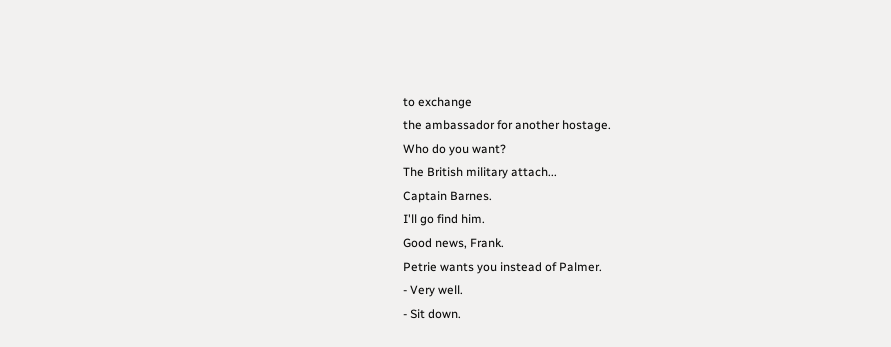to exchange
the ambassador for another hostage.
Who do you want?
The British military attach...
Captain Barnes.
I'll go find him.
Good news, Frank.
Petrie wants you instead of Palmer.
- Very well.
- Sit down.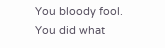You bloody fool.
You did what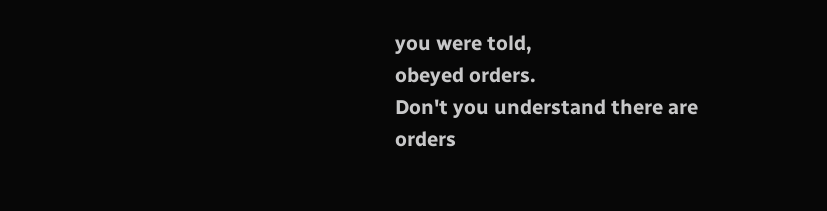you were told,
obeyed orders.
Don't you understand there are
orders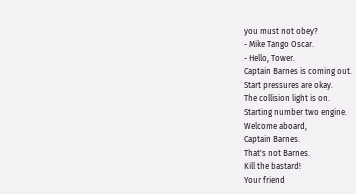you must not obey?
- Mike Tango Oscar.
- Hello, Tower.
Captain Barnes is coming out.
Start pressures are okay.
The collision light is on.
Starting number two engine.
Welcome aboard,
Captain Barnes.
That's not Barnes.
Kill the bastard!
Your friend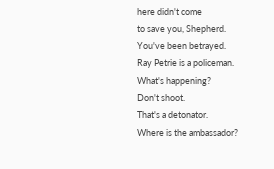here didn't come
to save you, Shepherd.
You've been betrayed.
Ray Petrie is a policeman.
What's happening?
Don't shoot.
That's a detonator.
Where is the ambassador?